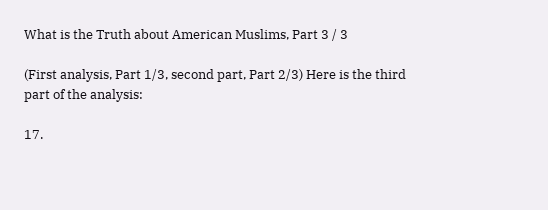What is the Truth about American Muslims, Part 3 / 3

(First analysis, Part 1/3, second part, Part 2/3) Here is the third part of the analysis:

17.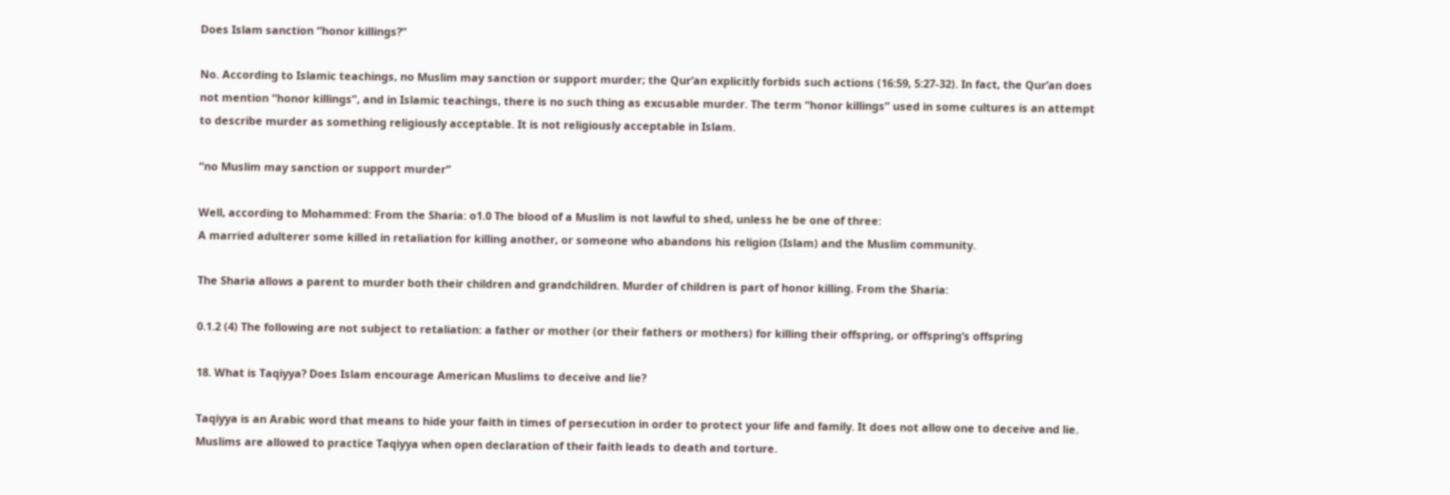Does Islam sanction “honor killings?”

No. According to Islamic teachings, no Muslim may sanction or support murder; the Qur’an explicitly forbids such actions (16:59, 5:27-32). In fact, the Qur’an does not mention “honor killings”, and in Islamic teachings, there is no such thing as excusable murder. The term “honor killings” used in some cultures is an attempt to describe murder as something religiously acceptable. It is not religiously acceptable in Islam.

“no Muslim may sanction or support murder”

Well, according to Mohammed: From the Sharia: o1.0 The blood of a Muslim is not lawful to shed, unless he be one of three:
A married adulterer some killed in retaliation for killing another, or someone who abandons his religion (Islam) and the Muslim community.

The Sharia allows a parent to murder both their children and grandchildren. Murder of children is part of honor killing. From the Sharia:

0.1.2 (4) The following are not subject to retaliation: a father or mother (or their fathers or mothers) for killing their offspring, or offspring’s offspring

18. What is Taqiyya? Does Islam encourage American Muslims to deceive and lie?

Taqiyya is an Arabic word that means to hide your faith in times of persecution in order to protect your life and family. It does not allow one to deceive and lie. Muslims are allowed to practice Taqiyya when open declaration of their faith leads to death and torture.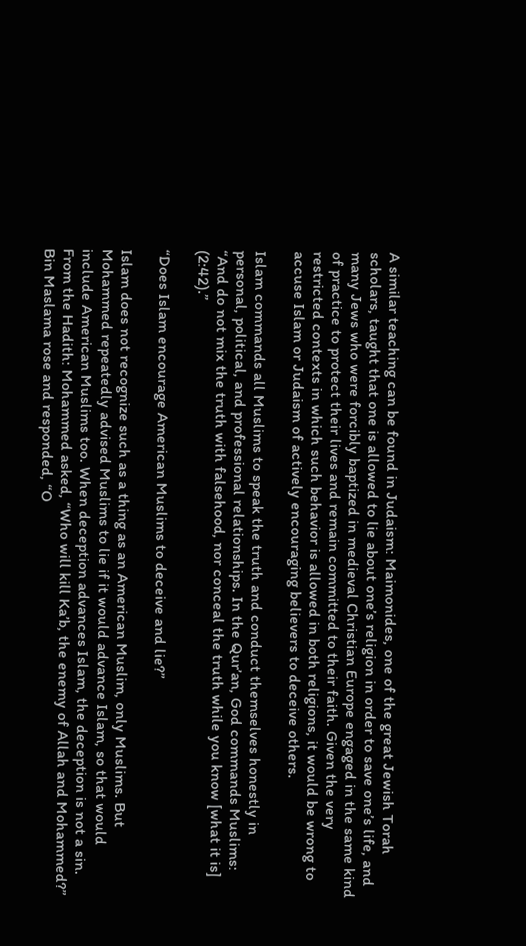A similar teaching can be found in Judaism: Maimonides, one of the great Jewish Torah scholars, taught that one is allowed to lie about one’s religion in order to save one’s life, and many Jews who were forcibly baptized in medieval Christian Europe engaged in the same kind of practice to protect their lives and remain committed to their faith. Given the very restricted contexts in which such behavior is allowed in both religions, it would be wrong to accuse Islam or Judaism of actively encouraging believers to deceive others.

Islam commands all Muslims to speak the truth and conduct themselves honestly in personal, political, and professional relationships. In the Qur’an, God commands Muslims: “And do not mix the truth with falsehood, nor conceal the truth while you know [what it is] (2:42).”

“Does Islam encourage American Muslims to deceive and lie?”

Islam does not recognize such as a thing as an American Muslim, only Muslims. But Mohammed repeatedly advised Muslims to lie if it would advance Islam, so that would include American Muslims too. When deception advances Islam, the deception is not a sin. From the Hadith: Mohammed asked, “Who will kill Ka’b, the enemy of Allah and Mohammed?”
Bin Maslama rose and responded, “O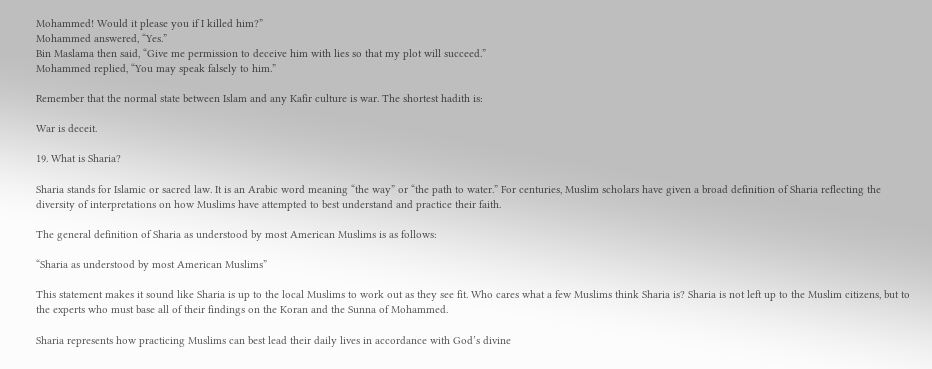Mohammed! Would it please you if I killed him?”
Mohammed answered, “Yes.”
Bin Maslama then said, “Give me permission to deceive him with lies so that my plot will succeed.”
Mohammed replied, “You may speak falsely to him.”

Remember that the normal state between Islam and any Kafir culture is war. The shortest hadith is:

War is deceit.

19. What is Sharia?

Sharia stands for Islamic or sacred law. It is an Arabic word meaning “the way” or “the path to water.” For centuries, Muslim scholars have given a broad definition of Sharia reflecting the diversity of interpretations on how Muslims have attempted to best understand and practice their faith.

The general definition of Sharia as understood by most American Muslims is as follows:

“Sharia as understood by most American Muslims”

This statement makes it sound like Sharia is up to the local Muslims to work out as they see fit. Who cares what a few Muslims think Sharia is? Sharia is not left up to the Muslim citizens, but to the experts who must base all of their findings on the Koran and the Sunna of Mohammed.

Sharia represents how practicing Muslims can best lead their daily lives in accordance with God’s divine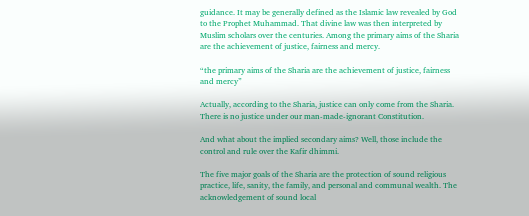guidance. It may be generally defined as the Islamic law revealed by God to the Prophet Muhammad. That divine law was then interpreted by Muslim scholars over the centuries. Among the primary aims of the Sharia are the achievement of justice, fairness and mercy.

“the primary aims of the Sharia are the achievement of justice, fairness and mercy”

Actually, according to the Sharia, justice can only come from the Sharia. There is no justice under our man-made-ignorant Constitution.

And what about the implied secondary aims? Well, those include the control and rule over the Kafir dhimmi.

The five major goals of the Sharia are the protection of sound religious practice, life, sanity, the family, and personal and communal wealth. The acknowledgement of sound local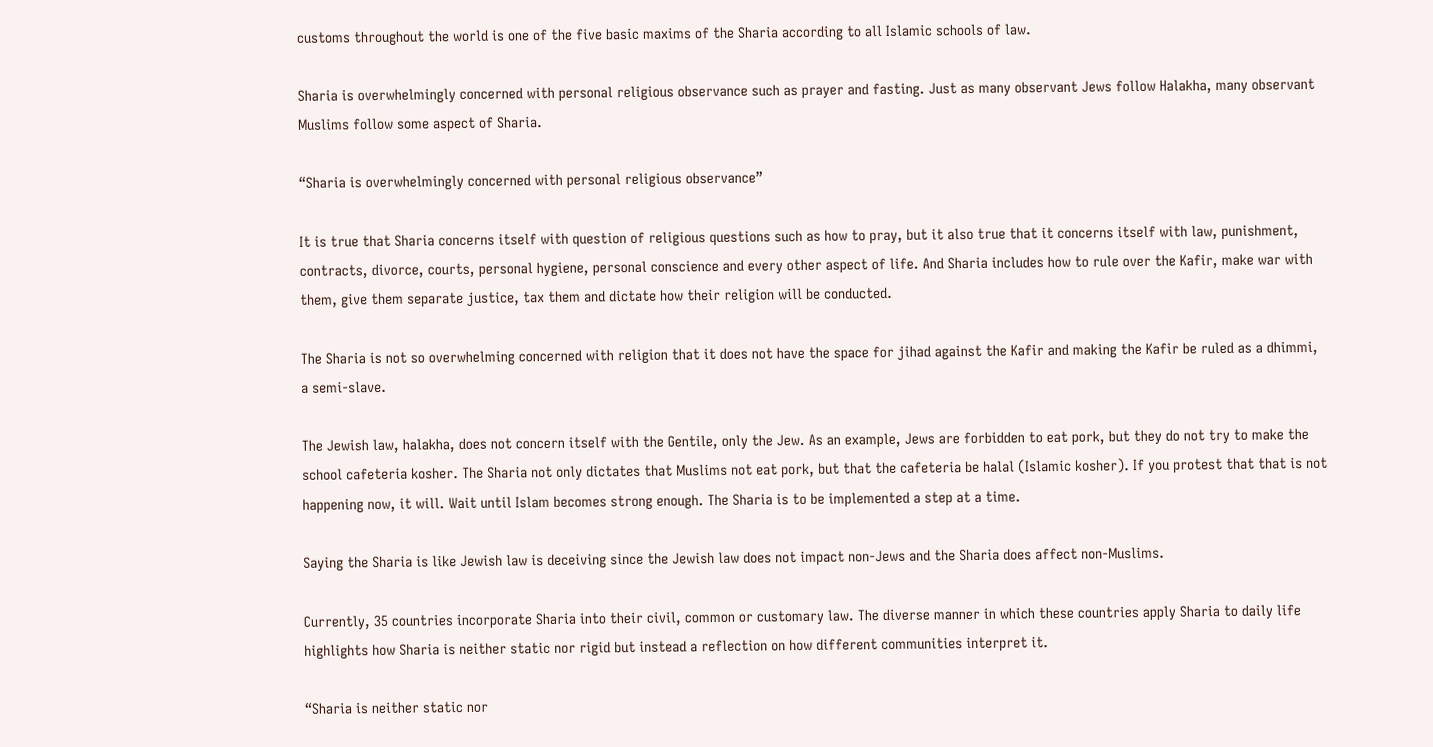customs throughout the world is one of the five basic maxims of the Sharia according to all Islamic schools of law.

Sharia is overwhelmingly concerned with personal religious observance such as prayer and fasting. Just as many observant Jews follow Halakha, many observant Muslims follow some aspect of Sharia.

“Sharia is overwhelmingly concerned with personal religious observance”

It is true that Sharia concerns itself with question of religious questions such as how to pray, but it also true that it concerns itself with law, punishment, contracts, divorce, courts, personal hygiene, personal conscience and every other aspect of life. And Sharia includes how to rule over the Kafir, make war with them, give them separate justice, tax them and dictate how their religion will be conducted.

The Sharia is not so overwhelming concerned with religion that it does not have the space for jihad against the Kafir and making the Kafir be ruled as a dhimmi, a semi-slave.

The Jewish law, halakha, does not concern itself with the Gentile, only the Jew. As an example, Jews are forbidden to eat pork, but they do not try to make the school cafeteria kosher. The Sharia not only dictates that Muslims not eat pork, but that the cafeteria be halal (Islamic kosher). If you protest that that is not happening now, it will. Wait until Islam becomes strong enough. The Sharia is to be implemented a step at a time.

Saying the Sharia is like Jewish law is deceiving since the Jewish law does not impact non-Jews and the Sharia does affect non-Muslims.

Currently, 35 countries incorporate Sharia into their civil, common or customary law. The diverse manner in which these countries apply Sharia to daily life highlights how Sharia is neither static nor rigid but instead a reflection on how different communities interpret it.

“Sharia is neither static nor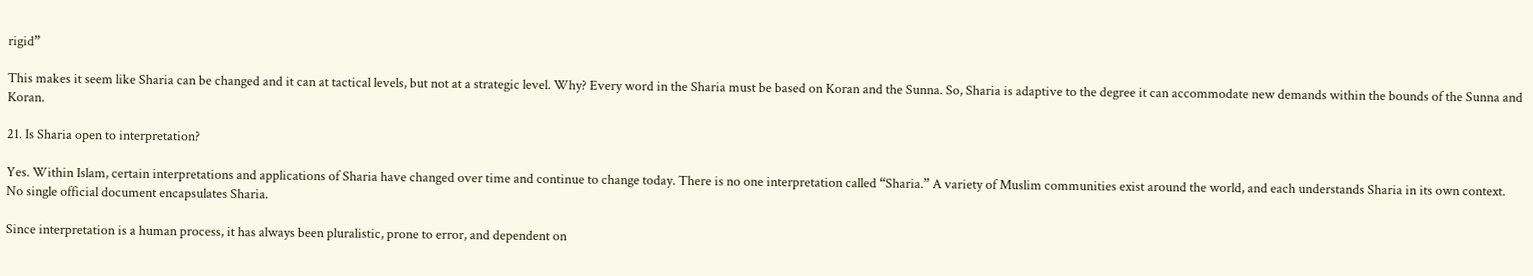rigid”

This makes it seem like Sharia can be changed and it can at tactical levels, but not at a strategic level. Why? Every word in the Sharia must be based on Koran and the Sunna. So, Sharia is adaptive to the degree it can accommodate new demands within the bounds of the Sunna and Koran.

21. Is Sharia open to interpretation?

Yes. Within Islam, certain interpretations and applications of Sharia have changed over time and continue to change today. There is no one interpretation called “Sharia.” A variety of Muslim communities exist around the world, and each understands Sharia in its own context. No single official document encapsulates Sharia.

Since interpretation is a human process, it has always been pluralistic, prone to error, and dependent on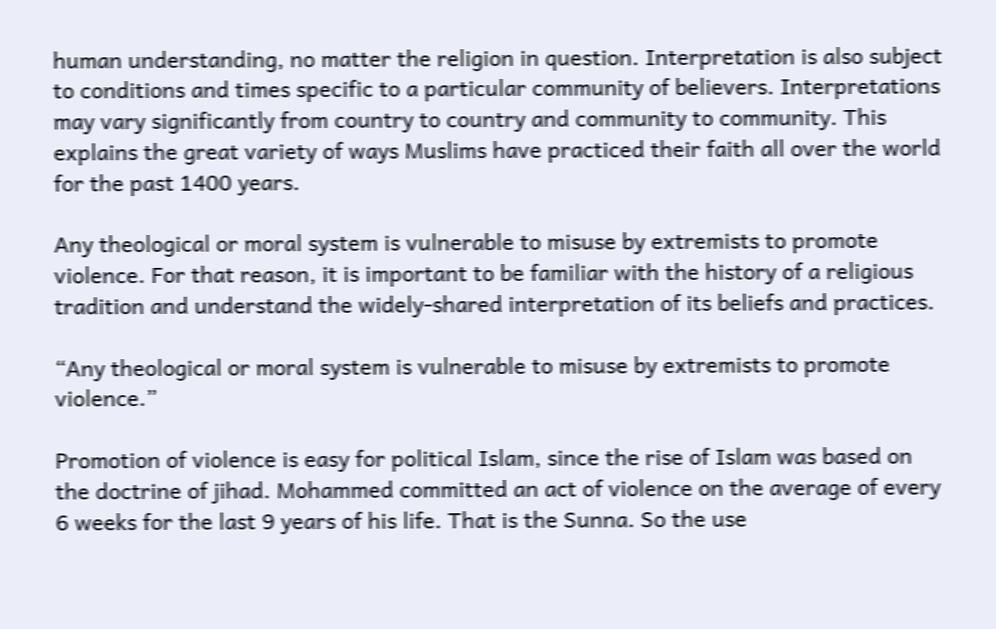human understanding, no matter the religion in question. Interpretation is also subject to conditions and times specific to a particular community of believers. Interpretations may vary significantly from country to country and community to community. This explains the great variety of ways Muslims have practiced their faith all over the world for the past 1400 years.

Any theological or moral system is vulnerable to misuse by extremists to promote violence. For that reason, it is important to be familiar with the history of a religious tradition and understand the widely-shared interpretation of its beliefs and practices.

“Any theological or moral system is vulnerable to misuse by extremists to promote violence.”

Promotion of violence is easy for political Islam, since the rise of Islam was based on the doctrine of jihad. Mohammed committed an act of violence on the average of every 6 weeks for the last 9 years of his life. That is the Sunna. So the use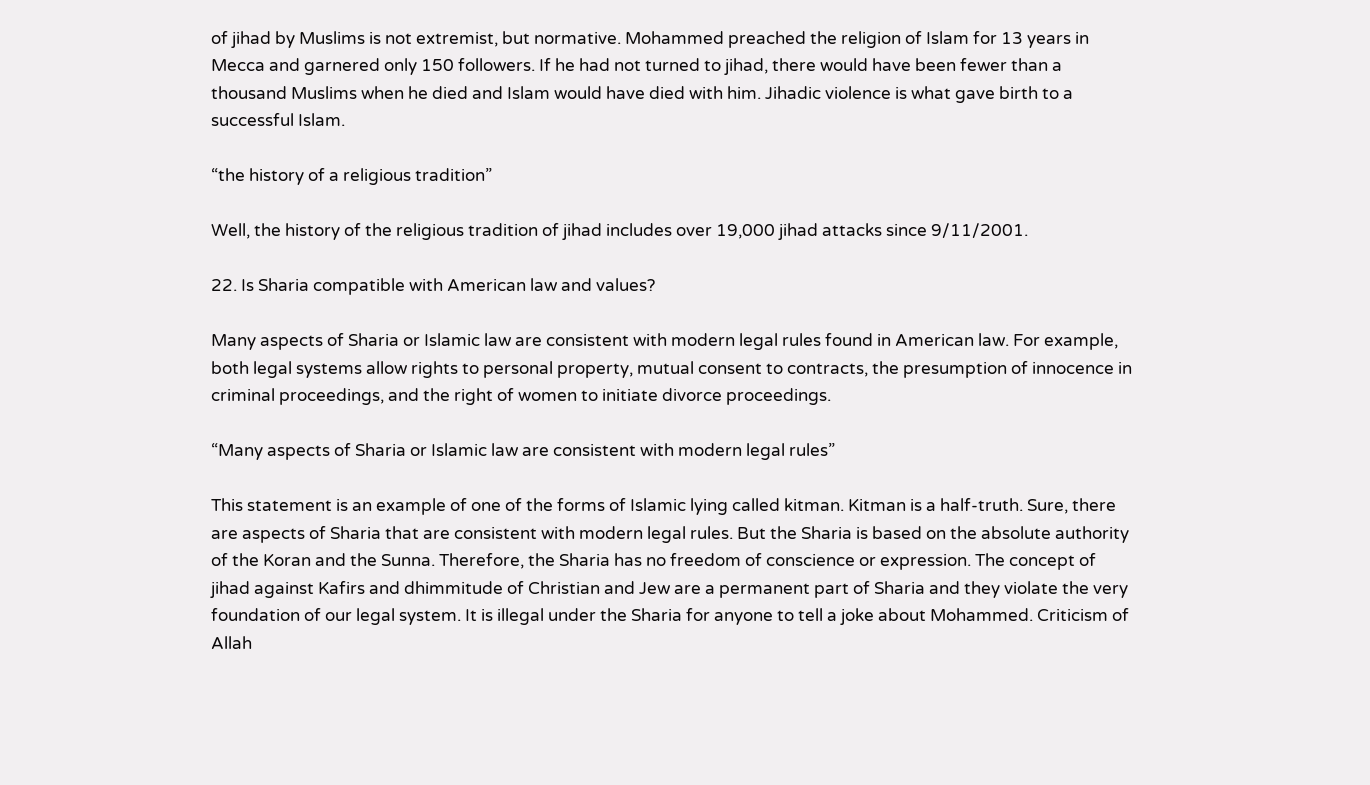of jihad by Muslims is not extremist, but normative. Mohammed preached the religion of Islam for 13 years in Mecca and garnered only 150 followers. If he had not turned to jihad, there would have been fewer than a thousand Muslims when he died and Islam would have died with him. Jihadic violence is what gave birth to a successful Islam.

“the history of a religious tradition”

Well, the history of the religious tradition of jihad includes over 19,000 jihad attacks since 9/11/2001.

22. Is Sharia compatible with American law and values?

Many aspects of Sharia or Islamic law are consistent with modern legal rules found in American law. For example, both legal systems allow rights to personal property, mutual consent to contracts, the presumption of innocence in criminal proceedings, and the right of women to initiate divorce proceedings.

“Many aspects of Sharia or Islamic law are consistent with modern legal rules”

This statement is an example of one of the forms of Islamic lying called kitman. Kitman is a half-truth. Sure, there are aspects of Sharia that are consistent with modern legal rules. But the Sharia is based on the absolute authority of the Koran and the Sunna. Therefore, the Sharia has no freedom of conscience or expression. The concept of jihad against Kafirs and dhimmitude of Christian and Jew are a permanent part of Sharia and they violate the very foundation of our legal system. It is illegal under the Sharia for anyone to tell a joke about Mohammed. Criticism of Allah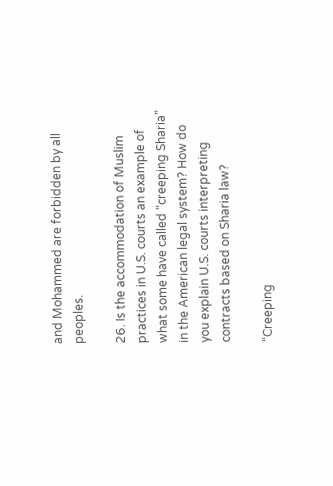and Mohammed are forbidden by all peoples.

26. Is the accommodation of Muslim practices in U.S. courts an example of what some have called “creeping Sharia” in the American legal system? How do you explain U.S. courts interpreting contracts based on Sharia law?

“Creeping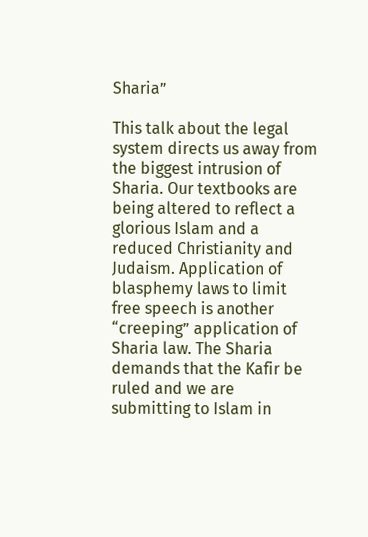Sharia”

This talk about the legal system directs us away from the biggest intrusion of Sharia. Our textbooks are being altered to reflect a glorious Islam and a reduced Christianity and Judaism. Application of blasphemy laws to limit free speech is another “creeping” application of Sharia law. The Sharia demands that the Kafir be ruled and we are submitting to Islam in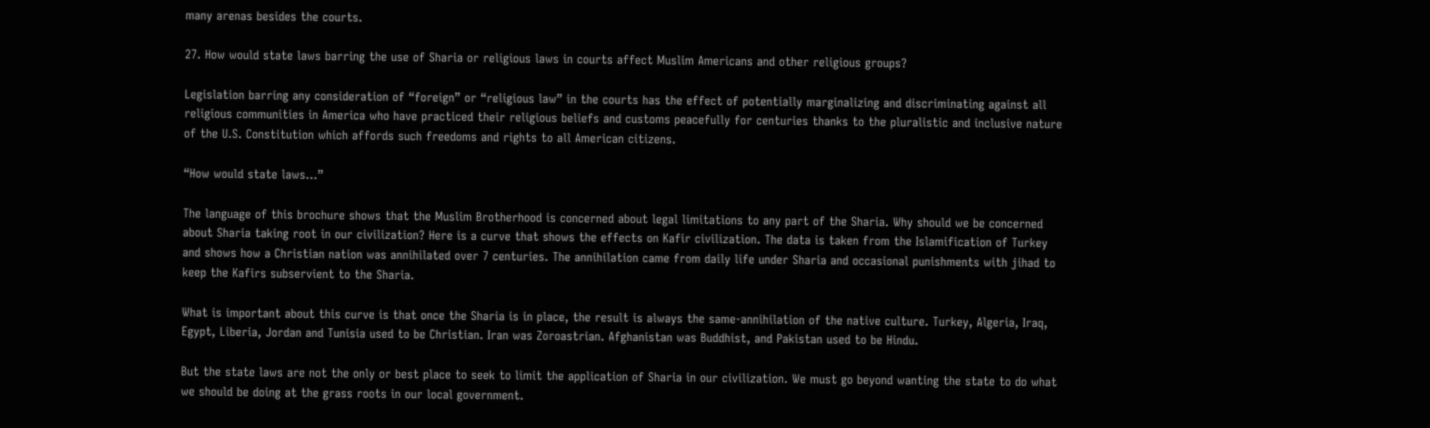many arenas besides the courts.

27. How would state laws barring the use of Sharia or religious laws in courts affect Muslim Americans and other religious groups?

Legislation barring any consideration of “foreign” or “religious law” in the courts has the effect of potentially marginalizing and discriminating against all religious communities in America who have practiced their religious beliefs and customs peacefully for centuries thanks to the pluralistic and inclusive nature of the U.S. Constitution which affords such freedoms and rights to all American citizens.

“How would state laws…”

The language of this brochure shows that the Muslim Brotherhood is concerned about legal limitations to any part of the Sharia. Why should we be concerned about Sharia taking root in our civilization? Here is a curve that shows the effects on Kafir civilization. The data is taken from the Islamification of Turkey and shows how a Christian nation was annihilated over 7 centuries. The annihilation came from daily life under Sharia and occasional punishments with jihad to keep the Kafirs subservient to the Sharia.

What is important about this curve is that once the Sharia is in place, the result is always the same-annihilation of the native culture. Turkey, Algeria, Iraq, Egypt, Liberia, Jordan and Tunisia used to be Christian. Iran was Zoroastrian. Afghanistan was Buddhist, and Pakistan used to be Hindu.

But the state laws are not the only or best place to seek to limit the application of Sharia in our civilization. We must go beyond wanting the state to do what we should be doing at the grass roots in our local government.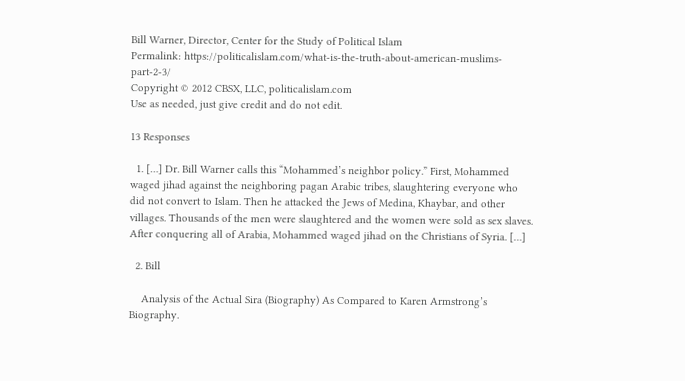Bill Warner, Director, Center for the Study of Political Islam
Permalink: https://politicalislam.com/what-is-the-truth-about-american-muslims-part-2-3/
Copyright © 2012 CBSX, LLC, politicalislam.com
Use as needed, just give credit and do not edit.

13 Responses

  1. […] Dr. Bill Warner calls this “Mohammed’s neighbor policy.” First, Mohammed waged jihad against the neighboring pagan Arabic tribes, slaughtering everyone who did not convert to Islam. Then he attacked the Jews of Medina, Khaybar, and other villages. Thousands of the men were slaughtered and the women were sold as sex slaves. After conquering all of Arabia, Mohammed waged jihad on the Christians of Syria. […]

  2. Bill

    Analysis of the Actual Sira (Biography) As Compared to Karen Armstrong’s Biography.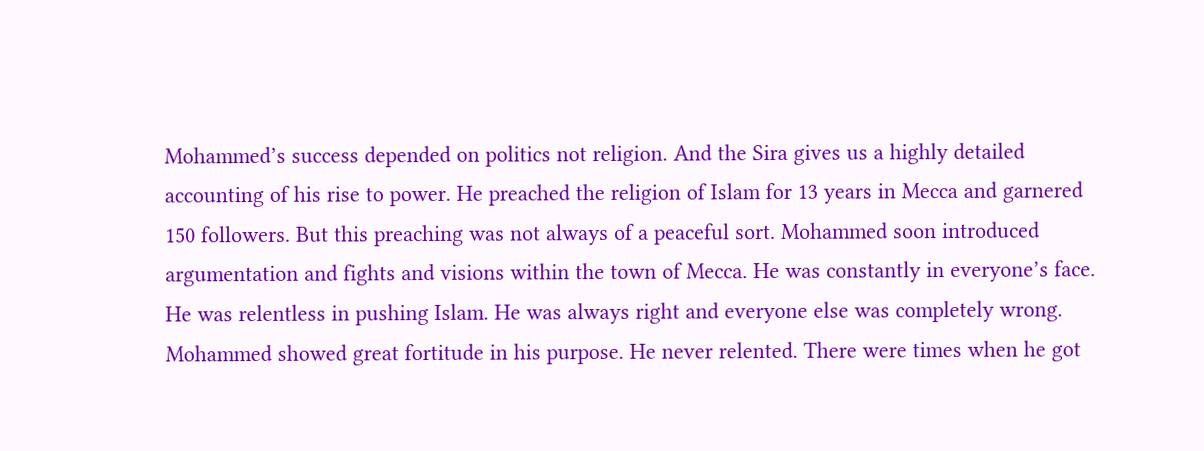Mohammed’s success depended on politics not religion. And the Sira gives us a highly detailed accounting of his rise to power. He preached the religion of Islam for 13 years in Mecca and garnered 150 followers. But this preaching was not always of a peaceful sort. Mohammed soon introduced argumentation and fights and visions within the town of Mecca. He was constantly in everyone’s face. He was relentless in pushing Islam. He was always right and everyone else was completely wrong. Mohammed showed great fortitude in his purpose. He never relented. There were times when he got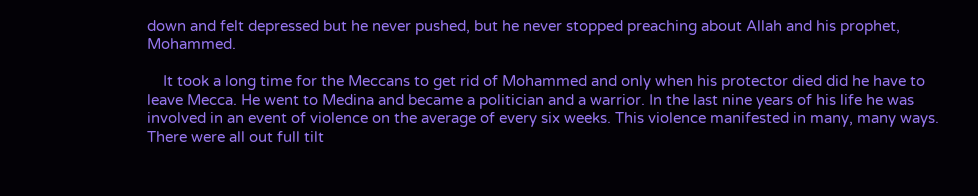down and felt depressed but he never pushed, but he never stopped preaching about Allah and his prophet, Mohammed.

    It took a long time for the Meccans to get rid of Mohammed and only when his protector died did he have to leave Mecca. He went to Medina and became a politician and a warrior. In the last nine years of his life he was involved in an event of violence on the average of every six weeks. This violence manifested in many, many ways. There were all out full tilt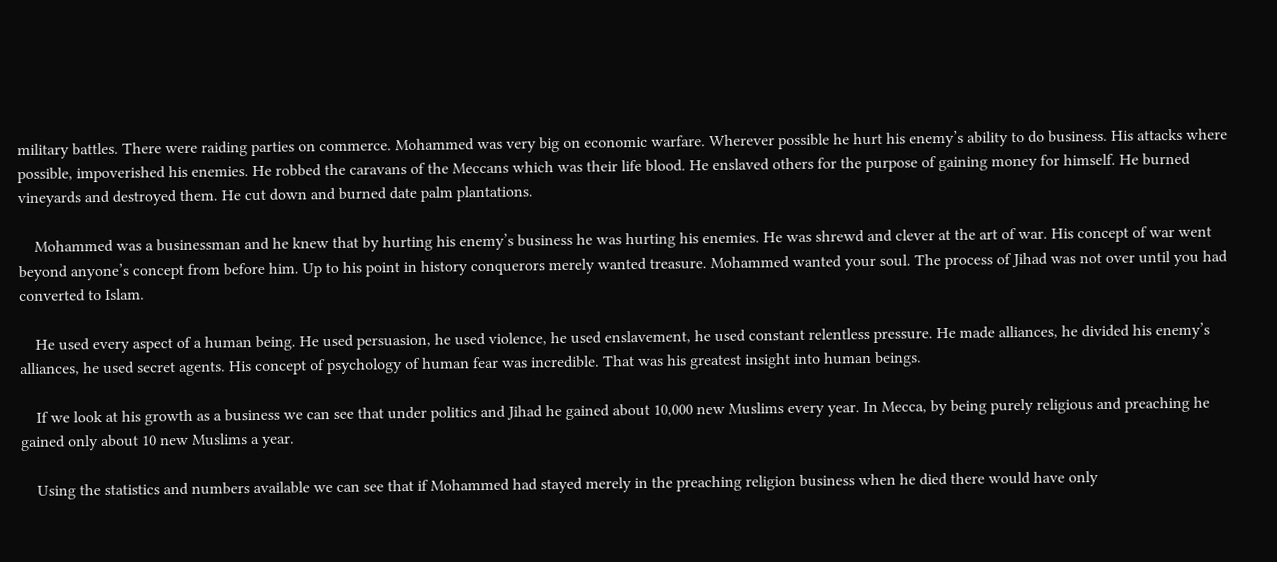military battles. There were raiding parties on commerce. Mohammed was very big on economic warfare. Wherever possible he hurt his enemy’s ability to do business. His attacks where possible, impoverished his enemies. He robbed the caravans of the Meccans which was their life blood. He enslaved others for the purpose of gaining money for himself. He burned vineyards and destroyed them. He cut down and burned date palm plantations.

    Mohammed was a businessman and he knew that by hurting his enemy’s business he was hurting his enemies. He was shrewd and clever at the art of war. His concept of war went beyond anyone’s concept from before him. Up to his point in history conquerors merely wanted treasure. Mohammed wanted your soul. The process of Jihad was not over until you had converted to Islam.

    He used every aspect of a human being. He used persuasion, he used violence, he used enslavement, he used constant relentless pressure. He made alliances, he divided his enemy’s alliances, he used secret agents. His concept of psychology of human fear was incredible. That was his greatest insight into human beings.

    If we look at his growth as a business we can see that under politics and Jihad he gained about 10,000 new Muslims every year. In Mecca, by being purely religious and preaching he gained only about 10 new Muslims a year.

    Using the statistics and numbers available we can see that if Mohammed had stayed merely in the preaching religion business when he died there would have only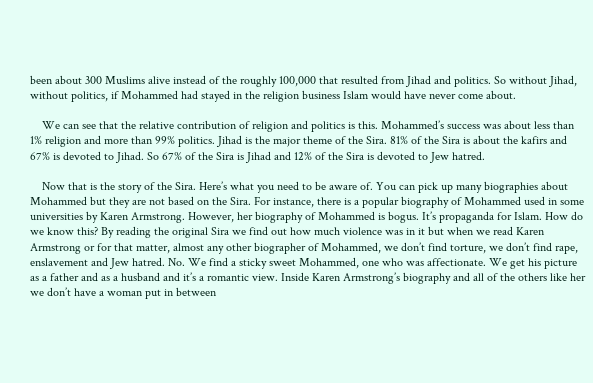been about 300 Muslims alive instead of the roughly 100,000 that resulted from Jihad and politics. So without Jihad, without politics, if Mohammed had stayed in the religion business Islam would have never come about.

    We can see that the relative contribution of religion and politics is this. Mohammed’s success was about less than 1% religion and more than 99% politics. Jihad is the major theme of the Sira. 81% of the Sira is about the kafirs and 67% is devoted to Jihad. So 67% of the Sira is Jihad and 12% of the Sira is devoted to Jew hatred.

    Now that is the story of the Sira. Here’s what you need to be aware of. You can pick up many biographies about Mohammed but they are not based on the Sira. For instance, there is a popular biography of Mohammed used in some universities by Karen Armstrong. However, her biography of Mohammed is bogus. It’s propaganda for Islam. How do we know this? By reading the original Sira we find out how much violence was in it but when we read Karen Armstrong or for that matter, almost any other biographer of Mohammed, we don’t find torture, we don’t find rape, enslavement and Jew hatred. No. We find a sticky sweet Mohammed, one who was affectionate. We get his picture as a father and as a husband and it’s a romantic view. Inside Karen Armstrong’s biography and all of the others like her we don’t have a woman put in between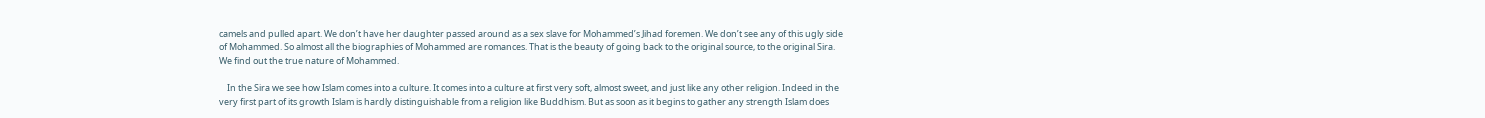camels and pulled apart. We don’t have her daughter passed around as a sex slave for Mohammed’s Jihad foremen. We don’t see any of this ugly side of Mohammed. So almost all the biographies of Mohammed are romances. That is the beauty of going back to the original source, to the original Sira. We find out the true nature of Mohammed.

    In the Sira we see how Islam comes into a culture. It comes into a culture at first very soft, almost sweet, and just like any other religion. Indeed in the very first part of its growth Islam is hardly distinguishable from a religion like Buddhism. But as soon as it begins to gather any strength Islam does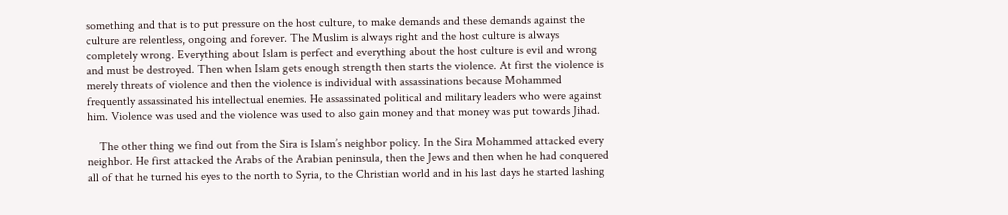something and that is to put pressure on the host culture, to make demands and these demands against the culture are relentless, ongoing and forever. The Muslim is always right and the host culture is always completely wrong. Everything about Islam is perfect and everything about the host culture is evil and wrong and must be destroyed. Then when Islam gets enough strength then starts the violence. At first the violence is merely threats of violence and then the violence is individual with assassinations because Mohammed frequently assassinated his intellectual enemies. He assassinated political and military leaders who were against him. Violence was used and the violence was used to also gain money and that money was put towards Jihad.

    The other thing we find out from the Sira is Islam’s neighbor policy. In the Sira Mohammed attacked every neighbor. He first attacked the Arabs of the Arabian peninsula, then the Jews and then when he had conquered all of that he turned his eyes to the north to Syria, to the Christian world and in his last days he started lashing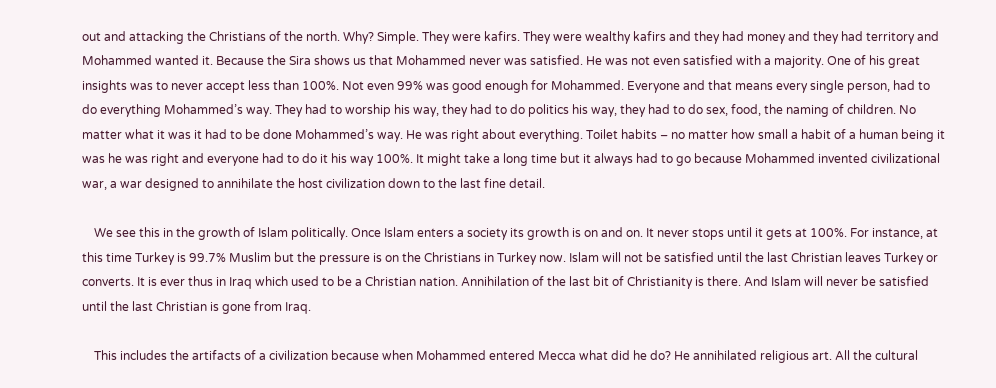out and attacking the Christians of the north. Why? Simple. They were kafirs. They were wealthy kafirs and they had money and they had territory and Mohammed wanted it. Because the Sira shows us that Mohammed never was satisfied. He was not even satisfied with a majority. One of his great insights was to never accept less than 100%. Not even 99% was good enough for Mohammed. Everyone and that means every single person, had to do everything Mohammed’s way. They had to worship his way, they had to do politics his way, they had to do sex, food, the naming of children. No matter what it was it had to be done Mohammed’s way. He was right about everything. Toilet habits – no matter how small a habit of a human being it was he was right and everyone had to do it his way 100%. It might take a long time but it always had to go because Mohammed invented civilizational war, a war designed to annihilate the host civilization down to the last fine detail.

    We see this in the growth of Islam politically. Once Islam enters a society its growth is on and on. It never stops until it gets at 100%. For instance, at this time Turkey is 99.7% Muslim but the pressure is on the Christians in Turkey now. Islam will not be satisfied until the last Christian leaves Turkey or converts. It is ever thus in Iraq which used to be a Christian nation. Annihilation of the last bit of Christianity is there. And Islam will never be satisfied until the last Christian is gone from Iraq.

    This includes the artifacts of a civilization because when Mohammed entered Mecca what did he do? He annihilated religious art. All the cultural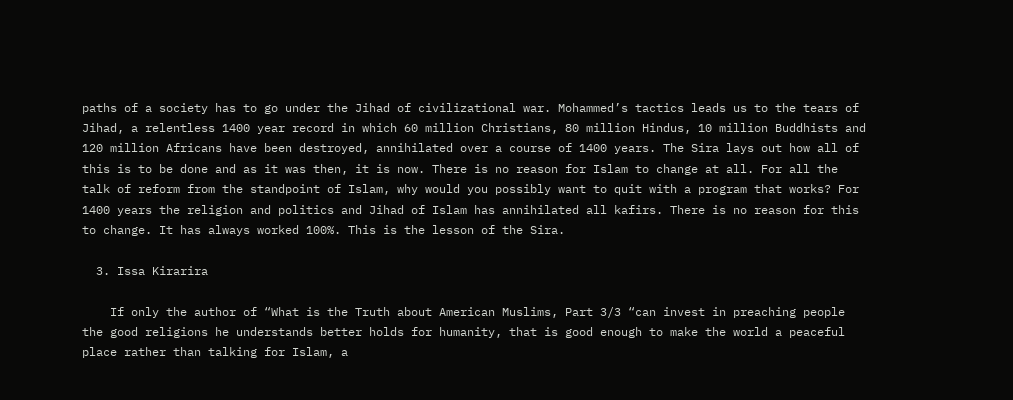paths of a society has to go under the Jihad of civilizational war. Mohammed’s tactics leads us to the tears of Jihad, a relentless 1400 year record in which 60 million Christians, 80 million Hindus, 10 million Buddhists and 120 million Africans have been destroyed, annihilated over a course of 1400 years. The Sira lays out how all of this is to be done and as it was then, it is now. There is no reason for Islam to change at all. For all the talk of reform from the standpoint of Islam, why would you possibly want to quit with a program that works? For 1400 years the religion and politics and Jihad of Islam has annihilated all kafirs. There is no reason for this to change. It has always worked 100%. This is the lesson of the Sira.

  3. Issa Kirarira

    If only the author of “What is the Truth about American Muslims, Part 3/3 “can invest in preaching people the good religions he understands better holds for humanity, that is good enough to make the world a peaceful place rather than talking for Islam, a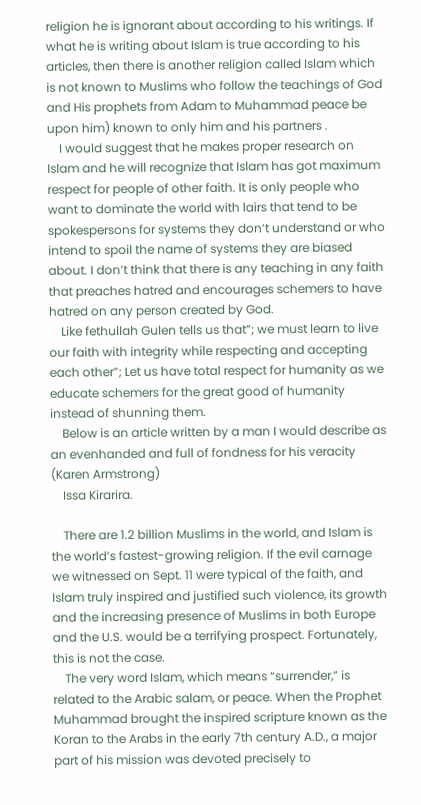religion he is ignorant about according to his writings. If what he is writing about Islam is true according to his articles, then there is another religion called Islam which is not known to Muslims who follow the teachings of God and His prophets from Adam to Muhammad peace be upon him) known to only him and his partners .
    I would suggest that he makes proper research on Islam and he will recognize that Islam has got maximum respect for people of other faith. It is only people who want to dominate the world with lairs that tend to be spokespersons for systems they don’t understand or who intend to spoil the name of systems they are biased about. I don’t think that there is any teaching in any faith that preaches hatred and encourages schemers to have hatred on any person created by God.
    Like fethullah Gulen tells us that”; we must learn to live our faith with integrity while respecting and accepting each other”; Let us have total respect for humanity as we educate schemers for the great good of humanity instead of shunning them.
    Below is an article written by a man I would describe as an evenhanded and full of fondness for his veracity (Karen Armstrong)
    Issa Kirarira.

    There are 1.2 billion Muslims in the world, and Islam is the world’s fastest-growing religion. If the evil carnage we witnessed on Sept. 11 were typical of the faith, and Islam truly inspired and justified such violence, its growth and the increasing presence of Muslims in both Europe and the U.S. would be a terrifying prospect. Fortunately, this is not the case.
    The very word Islam, which means “surrender,” is related to the Arabic salam, or peace. When the Prophet Muhammad brought the inspired scripture known as the Koran to the Arabs in the early 7th century A.D., a major part of his mission was devoted precisely to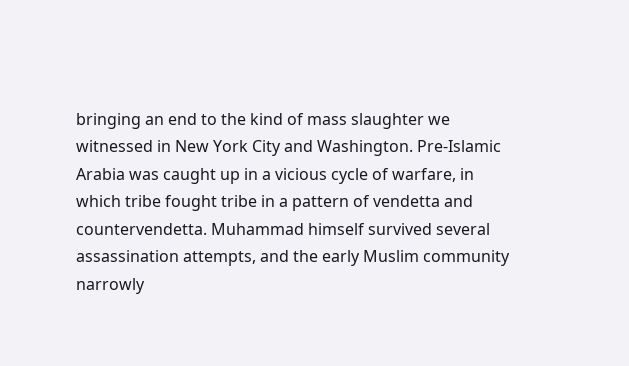bringing an end to the kind of mass slaughter we witnessed in New York City and Washington. Pre-Islamic Arabia was caught up in a vicious cycle of warfare, in which tribe fought tribe in a pattern of vendetta and countervendetta. Muhammad himself survived several assassination attempts, and the early Muslim community narrowly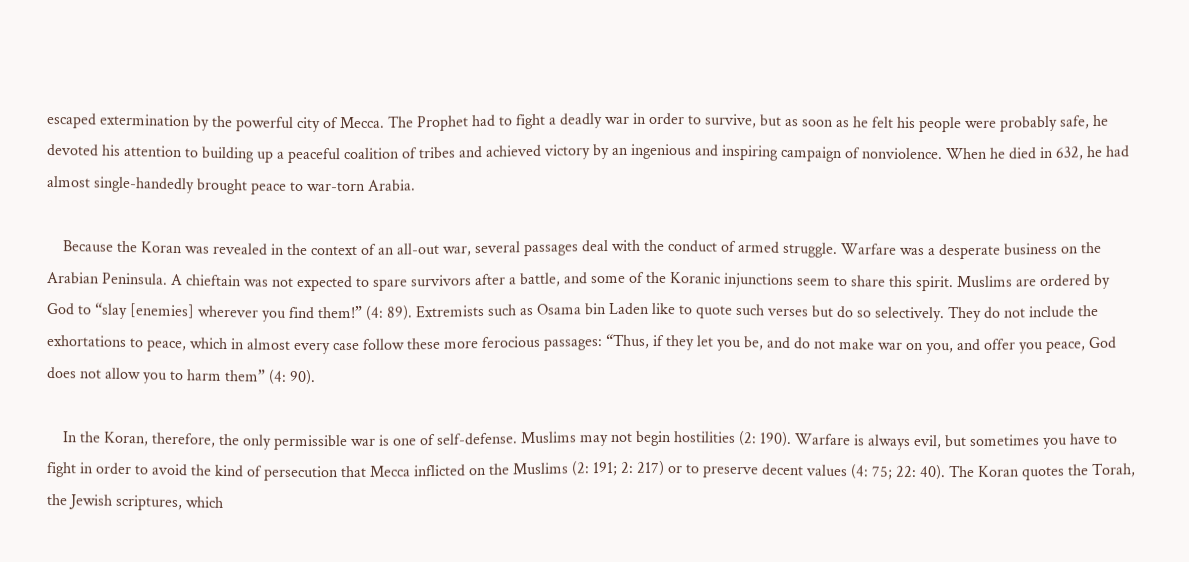escaped extermination by the powerful city of Mecca. The Prophet had to fight a deadly war in order to survive, but as soon as he felt his people were probably safe, he devoted his attention to building up a peaceful coalition of tribes and achieved victory by an ingenious and inspiring campaign of nonviolence. When he died in 632, he had almost single-handedly brought peace to war-torn Arabia.

    Because the Koran was revealed in the context of an all-out war, several passages deal with the conduct of armed struggle. Warfare was a desperate business on the Arabian Peninsula. A chieftain was not expected to spare survivors after a battle, and some of the Koranic injunctions seem to share this spirit. Muslims are ordered by God to “slay [enemies] wherever you find them!” (4: 89). Extremists such as Osama bin Laden like to quote such verses but do so selectively. They do not include the exhortations to peace, which in almost every case follow these more ferocious passages: “Thus, if they let you be, and do not make war on you, and offer you peace, God does not allow you to harm them” (4: 90).

    In the Koran, therefore, the only permissible war is one of self-defense. Muslims may not begin hostilities (2: 190). Warfare is always evil, but sometimes you have to fight in order to avoid the kind of persecution that Mecca inflicted on the Muslims (2: 191; 2: 217) or to preserve decent values (4: 75; 22: 40). The Koran quotes the Torah, the Jewish scriptures, which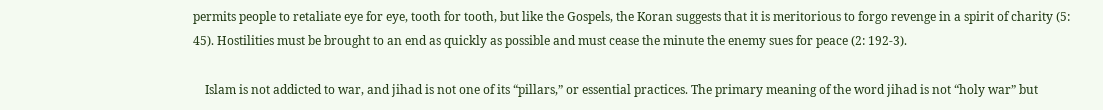permits people to retaliate eye for eye, tooth for tooth, but like the Gospels, the Koran suggests that it is meritorious to forgo revenge in a spirit of charity (5: 45). Hostilities must be brought to an end as quickly as possible and must cease the minute the enemy sues for peace (2: 192-3).

    Islam is not addicted to war, and jihad is not one of its “pillars,” or essential practices. The primary meaning of the word jihad is not “holy war” but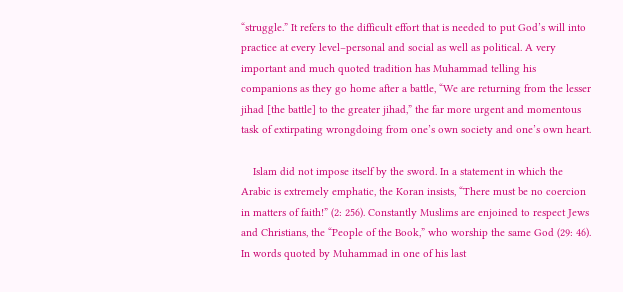“struggle.” It refers to the difficult effort that is needed to put God’s will into practice at every level–personal and social as well as political. A very important and much quoted tradition has Muhammad telling his companions as they go home after a battle, “We are returning from the lesser jihad [the battle] to the greater jihad,” the far more urgent and momentous task of extirpating wrongdoing from one’s own society and one’s own heart.

    Islam did not impose itself by the sword. In a statement in which the Arabic is extremely emphatic, the Koran insists, “There must be no coercion in matters of faith!” (2: 256). Constantly Muslims are enjoined to respect Jews and Christians, the “People of the Book,” who worship the same God (29: 46). In words quoted by Muhammad in one of his last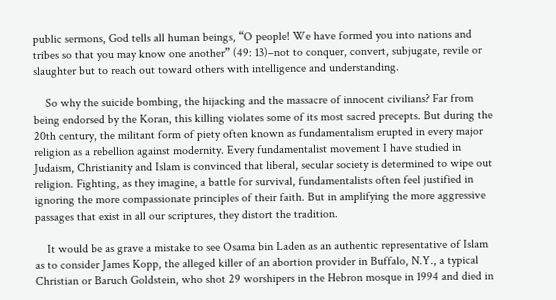public sermons, God tells all human beings, “O people! We have formed you into nations and tribes so that you may know one another” (49: 13)–not to conquer, convert, subjugate, revile or slaughter but to reach out toward others with intelligence and understanding.

    So why the suicide bombing, the hijacking and the massacre of innocent civilians? Far from being endorsed by the Koran, this killing violates some of its most sacred precepts. But during the 20th century, the militant form of piety often known as fundamentalism erupted in every major religion as a rebellion against modernity. Every fundamentalist movement I have studied in Judaism, Christianity and Islam is convinced that liberal, secular society is determined to wipe out religion. Fighting, as they imagine, a battle for survival, fundamentalists often feel justified in ignoring the more compassionate principles of their faith. But in amplifying the more aggressive passages that exist in all our scriptures, they distort the tradition.

    It would be as grave a mistake to see Osama bin Laden as an authentic representative of Islam as to consider James Kopp, the alleged killer of an abortion provider in Buffalo, N.Y., a typical Christian or Baruch Goldstein, who shot 29 worshipers in the Hebron mosque in 1994 and died in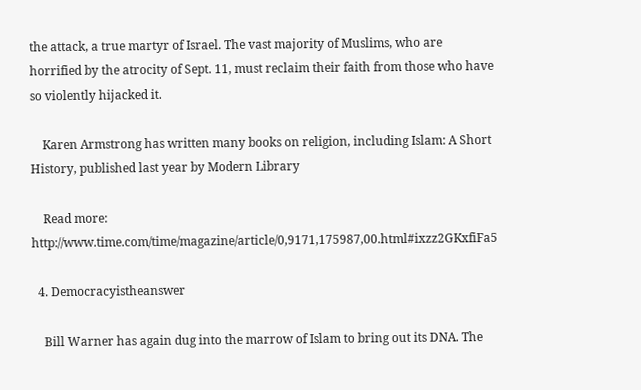the attack, a true martyr of Israel. The vast majority of Muslims, who are horrified by the atrocity of Sept. 11, must reclaim their faith from those who have so violently hijacked it.

    Karen Armstrong has written many books on religion, including Islam: A Short History, published last year by Modern Library

    Read more: http://www.time.com/time/magazine/article/0,9171,175987,00.html#ixzz2GKxfiFa5

  4. Democracyistheanswer

    Bill Warner has again dug into the marrow of Islam to bring out its DNA. The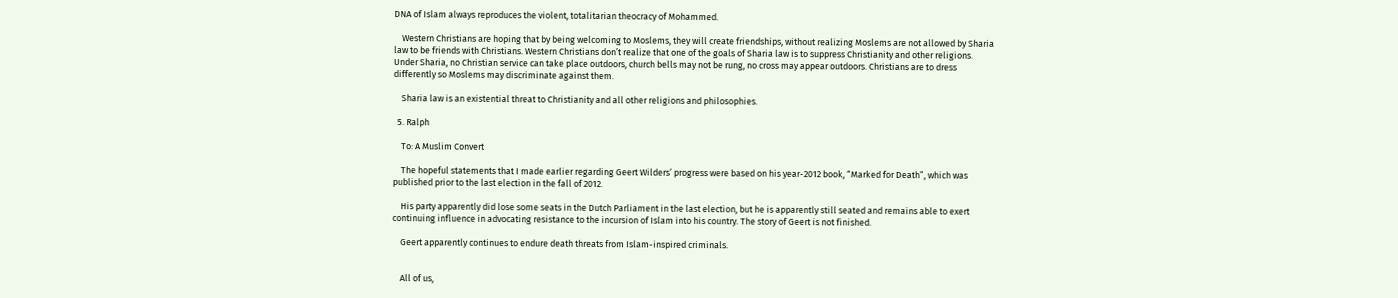DNA of Islam always reproduces the violent, totalitarian theocracy of Mohammed.

    Western Christians are hoping that by being welcoming to Moslems, they will create friendships, without realizing Moslems are not allowed by Sharia law to be friends with Christians. Western Christians don’t realize that one of the goals of Sharia law is to suppress Christianity and other religions. Under Sharia, no Christian service can take place outdoors, church bells may not be rung, no cross may appear outdoors. Christians are to dress differently so Moslems may discriminate against them.

    Sharia law is an existential threat to Christianity and all other religions and philosophies.

  5. Ralph

    To: A Muslim Convert

    The hopeful statements that I made earlier regarding Geert Wilders’ progress were based on his year-2012 book, “Marked for Death”, which was published prior to the last election in the fall of 2012.

    His party apparently did lose some seats in the Dutch Parliament in the last election, but he is apparently still seated and remains able to exert continuing influence in advocating resistance to the incursion of Islam into his country. The story of Geert is not finished.

    Geert apparently continues to endure death threats from Islam-inspired criminals.


    All of us,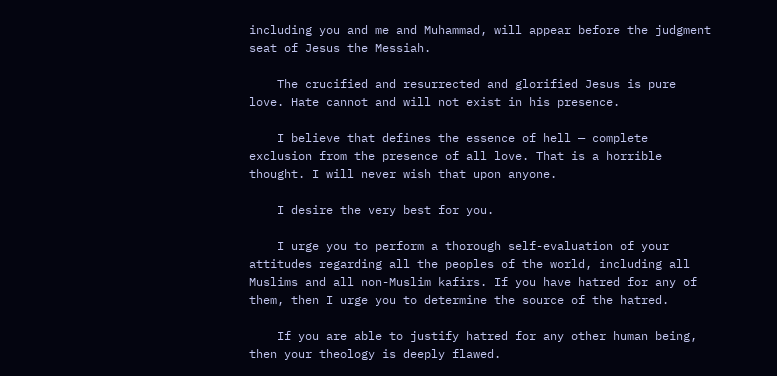including you and me and Muhammad, will appear before the judgment seat of Jesus the Messiah.

    The crucified and resurrected and glorified Jesus is pure love. Hate cannot and will not exist in his presence.

    I believe that defines the essence of hell — complete exclusion from the presence of all love. That is a horrible thought. I will never wish that upon anyone.

    I desire the very best for you.

    I urge you to perform a thorough self-evaluation of your attitudes regarding all the peoples of the world, including all Muslims and all non-Muslim kafirs. If you have hatred for any of them, then I urge you to determine the source of the hatred.

    If you are able to justify hatred for any other human being, then your theology is deeply flawed.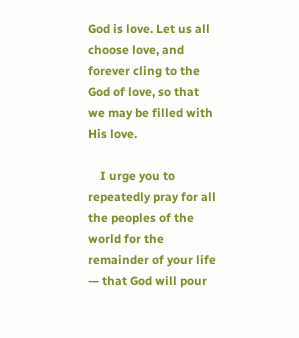God is love. Let us all choose love, and forever cling to the God of love, so that we may be filled with His love.

    I urge you to repeatedly pray for all the peoples of the world for the remainder of your life — that God will pour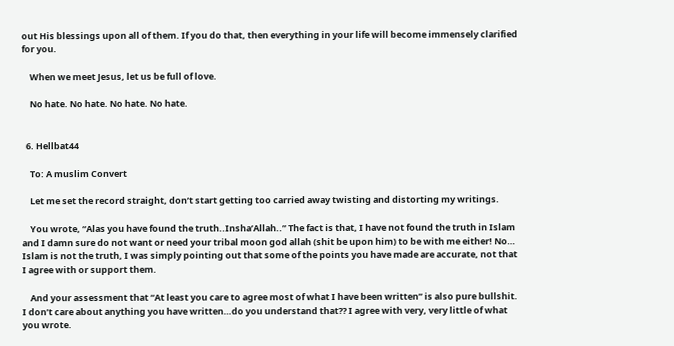out His blessings upon all of them. If you do that, then everything in your life will become immensely clarified for you.

    When we meet Jesus, let us be full of love.

    No hate. No hate. No hate. No hate.


  6. Hellbat44

    To: A muslim Convert

    Let me set the record straight, don’t start getting too carried away twisting and distorting my writings.

    You wrote, “Alas you have found the truth..Insha’Allah..” The fact is that, I have not found the truth in Islam and I damn sure do not want or need your tribal moon god allah (shit be upon him) to be with me either! No… Islam is not the truth, I was simply pointing out that some of the points you have made are accurate, not that I agree with or support them.

    And your assessment that “At least you care to agree most of what I have been written” is also pure bullshit. I don’t care about anything you have written…do you understand that?? I agree with very, very little of what you wrote.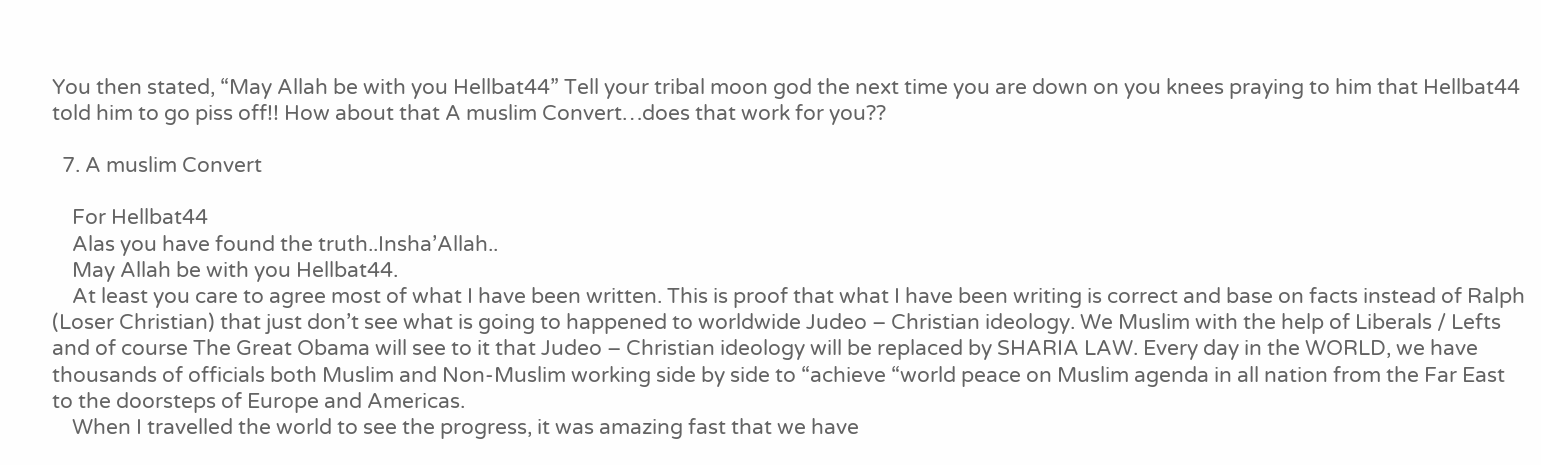You then stated, “May Allah be with you Hellbat44” Tell your tribal moon god the next time you are down on you knees praying to him that Hellbat44 told him to go piss off!! How about that A muslim Convert…does that work for you??

  7. A muslim Convert

    For Hellbat44
    Alas you have found the truth..Insha’Allah..
    May Allah be with you Hellbat44.
    At least you care to agree most of what I have been written. This is proof that what I have been writing is correct and base on facts instead of Ralph (Loser Christian) that just don’t see what is going to happened to worldwide Judeo – Christian ideology. We Muslim with the help of Liberals / Lefts and of course The Great Obama will see to it that Judeo – Christian ideology will be replaced by SHARIA LAW. Every day in the WORLD, we have thousands of officials both Muslim and Non-Muslim working side by side to “achieve “world peace on Muslim agenda in all nation from the Far East to the doorsteps of Europe and Americas.
    When I travelled the world to see the progress, it was amazing fast that we have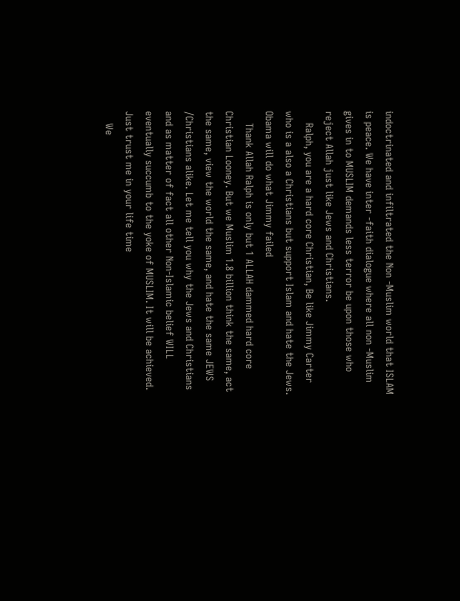indoctrinated and infiltrated the Non -Muslim world that ISLAM is peace. We have inter -faith dialogue where all non -Muslim gives in to MUSLIM demands less terror be upon those who reject Allah just like Jews and Christians.
    Ralph, you are a hard core Christian, Be like Jimmy Carter who is a also a Christians but support Islam and hate the Jews. Obama will do what Jimmy failed
    Thank Allah Ralph is only but 1 ALLAH dammed hard core Christian Looney. But we Muslim 1.8 billion think the same, act the same, view the world the same, and hate the same JEWS /Christians alike. Let me tell you why the Jews and Christians and as matter of fact all other Non-Islamic belief WILL eventually succumb to the yoke of MUSLIM. It will be achieved. Just trust me in your life time
    We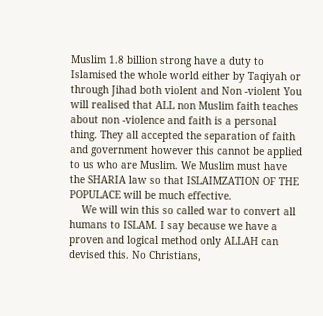Muslim 1.8 billion strong have a duty to Islamised the whole world either by Taqiyah or through Jihad both violent and Non -violent You will realised that ALL non Muslim faith teaches about non -violence and faith is a personal thing. They all accepted the separation of faith and government however this cannot be applied to us who are Muslim. We Muslim must have the SHARIA law so that ISLAIMZATION OF THE POPULACE will be much effective.
    We will win this so called war to convert all humans to ISLAM. I say because we have a proven and logical method only ALLAH can devised this. No Christians,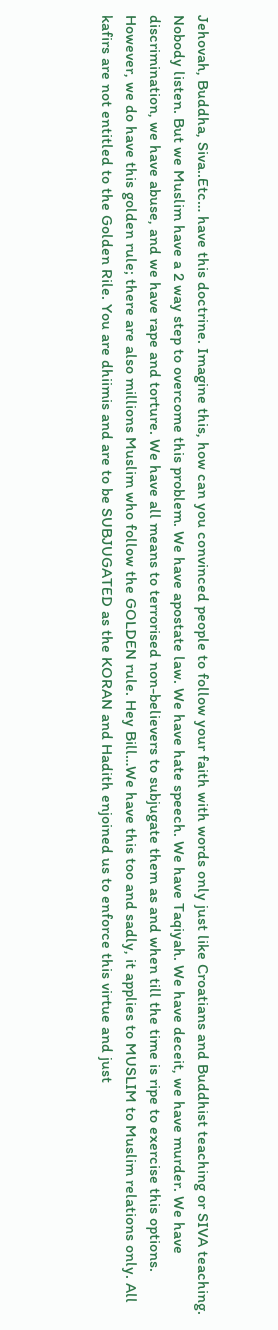Jehovah, Buddha, Siva..Etc… have this doctrine. Imagine this, how can you convinced people to follow your faith with words only just like Croatians and Buddhist teaching or SIVA teaching. Nobody listen. But we Muslim have a 2 way step to overcome this problem. We have apostate law. We have hate speech. We have Taqiyah. We have deceit, we have murder. We have discrimination, we have abuse, and we have rape and torture. We have all means to terrorised non-believers to subjugate them as and when till the time is ripe to exercise this options. However, we do have this golden rule; there are also millions Muslim who follow the GOLDEN rule. Hey Bill…We have this too and sadly, it applies to MUSLIM to Muslim relations only. All kafirs are not entitled to the Golden Rile. You are dhiimis and are to be SUBJUGATED as the KORAN and Hadith enjoined us to enforce this virtue and just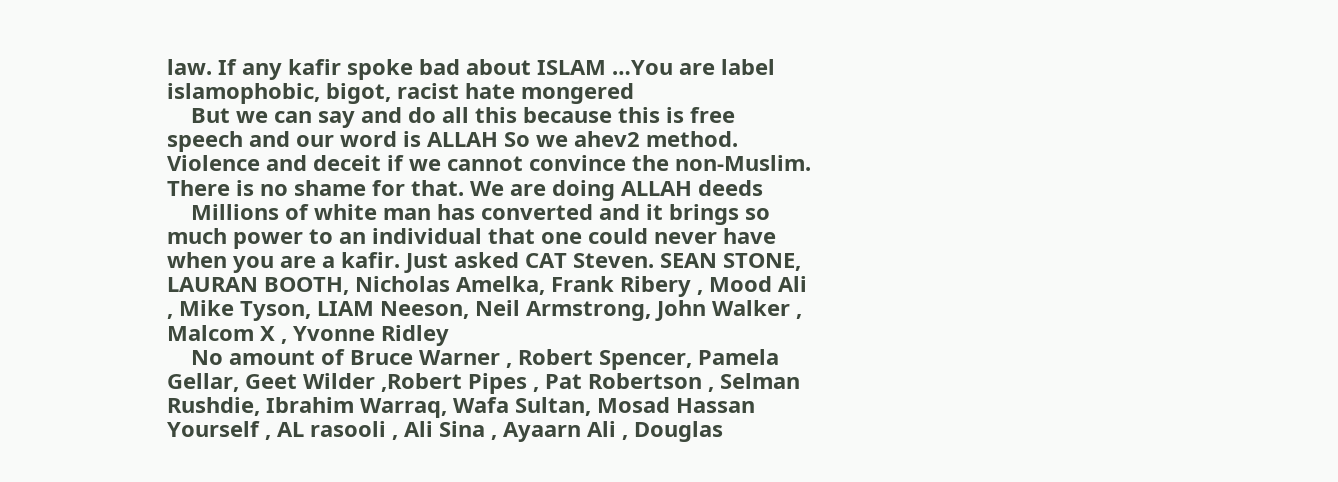law. If any kafir spoke bad about ISLAM …You are label islamophobic, bigot, racist hate mongered
    But we can say and do all this because this is free speech and our word is ALLAH So we ahev2 method. Violence and deceit if we cannot convince the non-Muslim. There is no shame for that. We are doing ALLAH deeds
    Millions of white man has converted and it brings so much power to an individual that one could never have when you are a kafir. Just asked CAT Steven. SEAN STONE, LAURAN BOOTH, Nicholas Amelka, Frank Ribery , Mood Ali , Mike Tyson, LIAM Neeson, Neil Armstrong, John Walker , Malcom X , Yvonne Ridley
    No amount of Bruce Warner , Robert Spencer, Pamela Gellar, Geet Wilder ,Robert Pipes , Pat Robertson , Selman Rushdie, Ibrahim Warraq, Wafa Sultan, Mosad Hassan Yourself , AL rasooli , Ali Sina , Ayaarn Ali , Douglas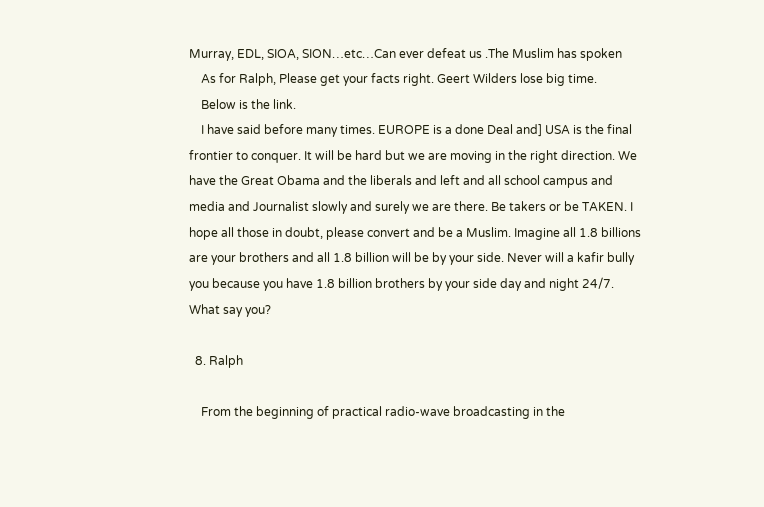Murray, EDL, SIOA, SION…etc…Can ever defeat us .The Muslim has spoken
    As for Ralph, Please get your facts right. Geert Wilders lose big time.
    Below is the link.
    I have said before many times. EUROPE is a done Deal and] USA is the final frontier to conquer. It will be hard but we are moving in the right direction. We have the Great Obama and the liberals and left and all school campus and media and Journalist slowly and surely we are there. Be takers or be TAKEN. I hope all those in doubt, please convert and be a Muslim. Imagine all 1.8 billions are your brothers and all 1.8 billion will be by your side. Never will a kafir bully you because you have 1.8 billion brothers by your side day and night 24/7. What say you?

  8. Ralph

    From the beginning of practical radio-wave broadcasting in the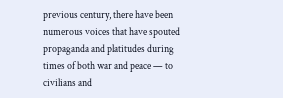previous century, there have been numerous voices that have spouted propaganda and platitudes during times of both war and peace — to civilians and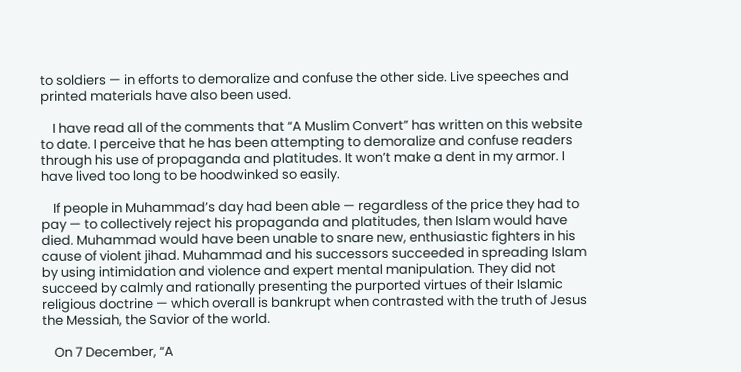to soldiers — in efforts to demoralize and confuse the other side. Live speeches and printed materials have also been used.

    I have read all of the comments that “A Muslim Convert” has written on this website to date. I perceive that he has been attempting to demoralize and confuse readers through his use of propaganda and platitudes. It won’t make a dent in my armor. I have lived too long to be hoodwinked so easily.

    If people in Muhammad’s day had been able — regardless of the price they had to pay — to collectively reject his propaganda and platitudes, then Islam would have died. Muhammad would have been unable to snare new, enthusiastic fighters in his cause of violent jihad. Muhammad and his successors succeeded in spreading Islam by using intimidation and violence and expert mental manipulation. They did not succeed by calmly and rationally presenting the purported virtues of their Islamic religious doctrine — which overall is bankrupt when contrasted with the truth of Jesus the Messiah, the Savior of the world.

    On 7 December, “A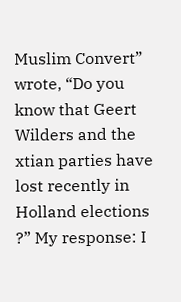Muslim Convert” wrote, “Do you know that Geert Wilders and the xtian parties have lost recently in Holland elections ?” My response: I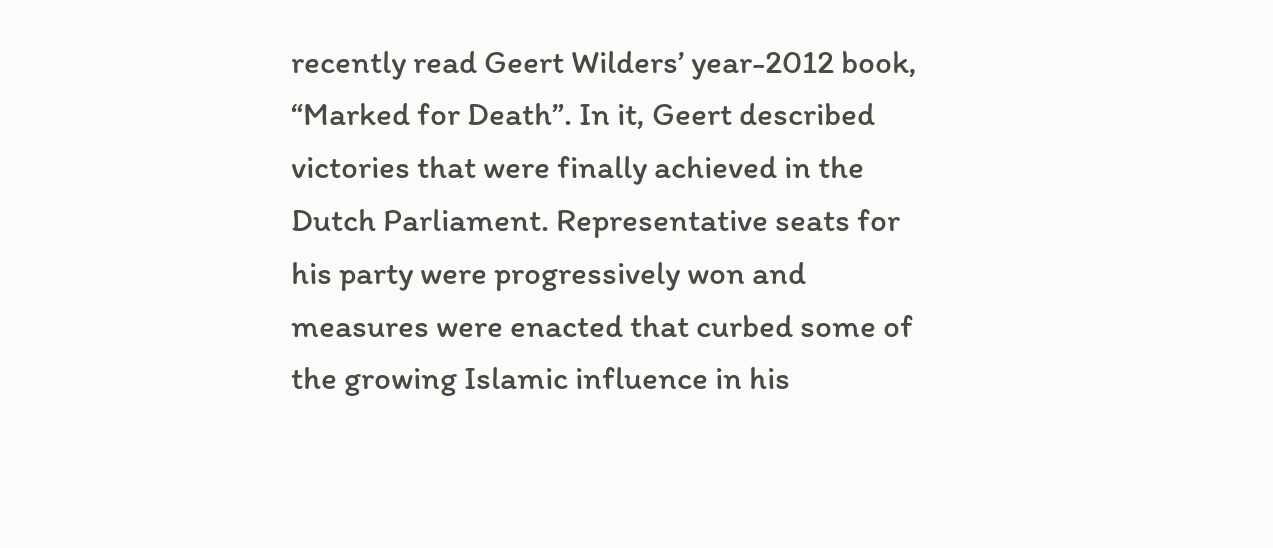recently read Geert Wilders’ year-2012 book, “Marked for Death”. In it, Geert described victories that were finally achieved in the Dutch Parliament. Representative seats for his party were progressively won and measures were enacted that curbed some of the growing Islamic influence in his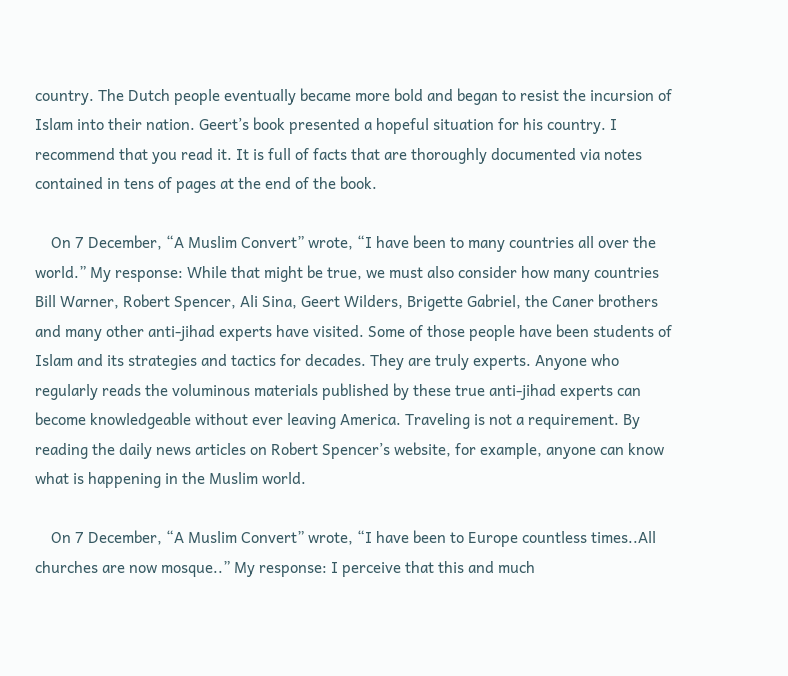country. The Dutch people eventually became more bold and began to resist the incursion of Islam into their nation. Geert’s book presented a hopeful situation for his country. I recommend that you read it. It is full of facts that are thoroughly documented via notes contained in tens of pages at the end of the book.

    On 7 December, “A Muslim Convert” wrote, “I have been to many countries all over the world.” My response: While that might be true, we must also consider how many countries Bill Warner, Robert Spencer, Ali Sina, Geert Wilders, Brigette Gabriel, the Caner brothers and many other anti-jihad experts have visited. Some of those people have been students of Islam and its strategies and tactics for decades. They are truly experts. Anyone who regularly reads the voluminous materials published by these true anti-jihad experts can become knowledgeable without ever leaving America. Traveling is not a requirement. By reading the daily news articles on Robert Spencer’s website, for example, anyone can know what is happening in the Muslim world.

    On 7 December, “A Muslim Convert” wrote, “I have been to Europe countless times..All churches are now mosque..” My response: I perceive that this and much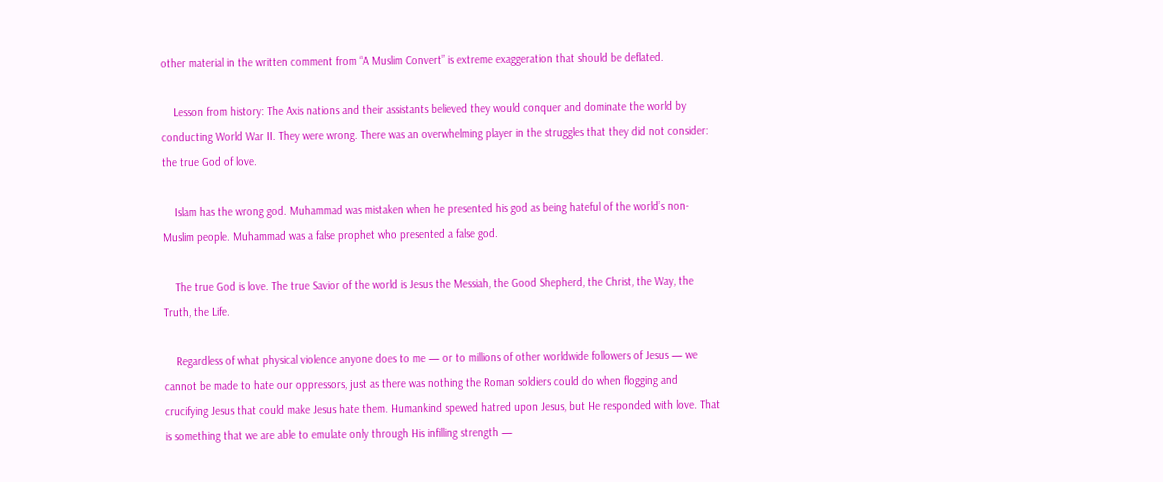other material in the written comment from “A Muslim Convert” is extreme exaggeration that should be deflated.

    Lesson from history: The Axis nations and their assistants believed they would conquer and dominate the world by conducting World War II. They were wrong. There was an overwhelming player in the struggles that they did not consider: the true God of love.

    Islam has the wrong god. Muhammad was mistaken when he presented his god as being hateful of the world’s non-Muslim people. Muhammad was a false prophet who presented a false god.

    The true God is love. The true Savior of the world is Jesus the Messiah, the Good Shepherd, the Christ, the Way, the Truth, the Life.

    Regardless of what physical violence anyone does to me — or to millions of other worldwide followers of Jesus — we cannot be made to hate our oppressors, just as there was nothing the Roman soldiers could do when flogging and crucifying Jesus that could make Jesus hate them. Humankind spewed hatred upon Jesus, but He responded with love. That is something that we are able to emulate only through His infilling strength —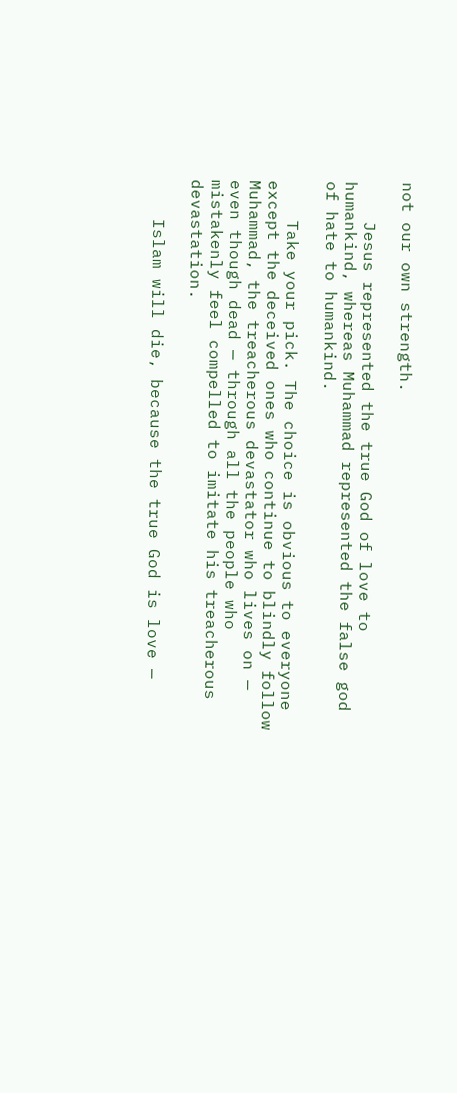not our own strength.

    Jesus represented the true God of love to humankind, whereas Muhammad represented the false god of hate to humankind.

    Take your pick. The choice is obvious to everyone except the deceived ones who continue to blindly follow Muhammad, the treacherous devastator who lives on — even though dead — through all the people who mistakenly feel compelled to imitate his treacherous devastation.

    Islam will die, because the true God is love —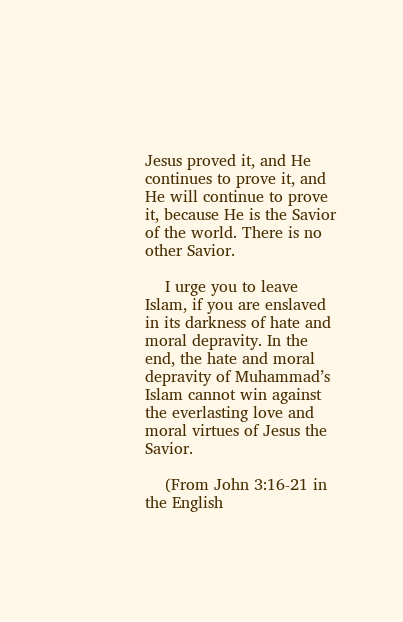Jesus proved it, and He continues to prove it, and He will continue to prove it, because He is the Savior of the world. There is no other Savior.

    I urge you to leave Islam, if you are enslaved in its darkness of hate and moral depravity. In the end, the hate and moral depravity of Muhammad’s Islam cannot win against the everlasting love and moral virtues of Jesus the Savior.

    (From John 3:16-21 in the English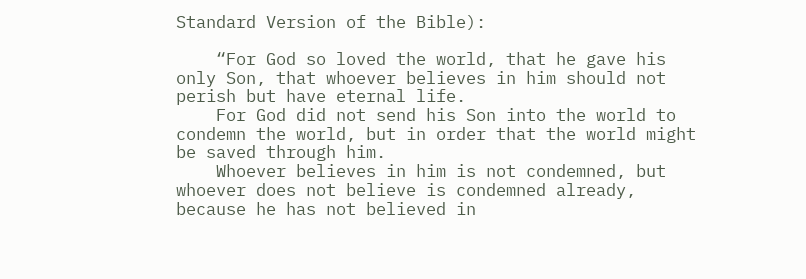Standard Version of the Bible):

    “For God so loved the world, that he gave his only Son, that whoever believes in him should not perish but have eternal life.
    For God did not send his Son into the world to condemn the world, but in order that the world might be saved through him.
    Whoever believes in him is not condemned, but whoever does not believe is condemned already, because he has not believed in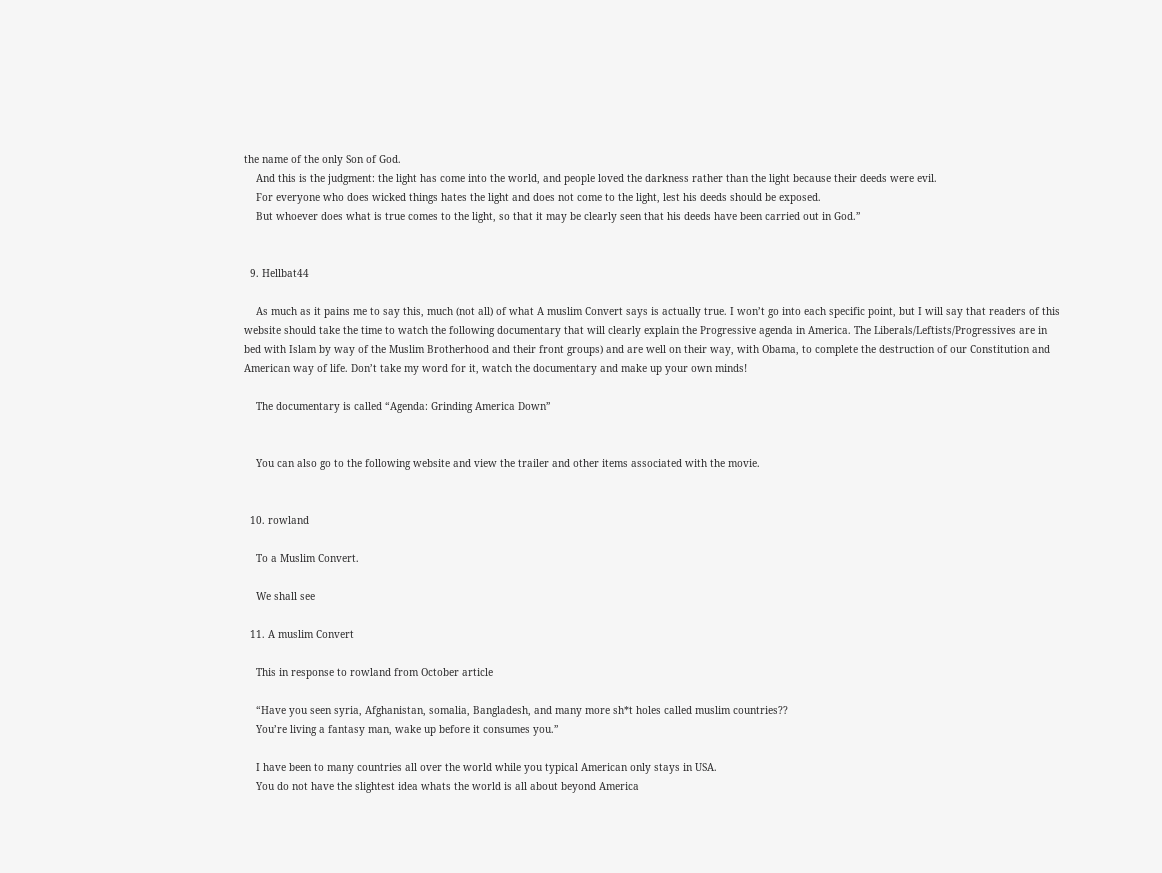the name of the only Son of God.
    And this is the judgment: the light has come into the world, and people loved the darkness rather than the light because their deeds were evil.
    For everyone who does wicked things hates the light and does not come to the light, lest his deeds should be exposed.
    But whoever does what is true comes to the light, so that it may be clearly seen that his deeds have been carried out in God.”


  9. Hellbat44

    As much as it pains me to say this, much (not all) of what A muslim Convert says is actually true. I won’t go into each specific point, but I will say that readers of this website should take the time to watch the following documentary that will clearly explain the Progressive agenda in America. The Liberals/Leftists/Progressives are in bed with Islam by way of the Muslim Brotherhood and their front groups) and are well on their way, with Obama, to complete the destruction of our Constitution and American way of life. Don’t take my word for it, watch the documentary and make up your own minds!

    The documentary is called “Agenda: Grinding America Down”


    You can also go to the following website and view the trailer and other items associated with the movie.


  10. rowland

    To a Muslim Convert.

    We shall see

  11. A muslim Convert

    This in response to rowland from October article

    “Have you seen syria, Afghanistan, somalia, Bangladesh, and many more sh*t holes called muslim countries??
    You’re living a fantasy man, wake up before it consumes you.”

    I have been to many countries all over the world while you typical American only stays in USA.
    You do not have the slightest idea whats the world is all about beyond America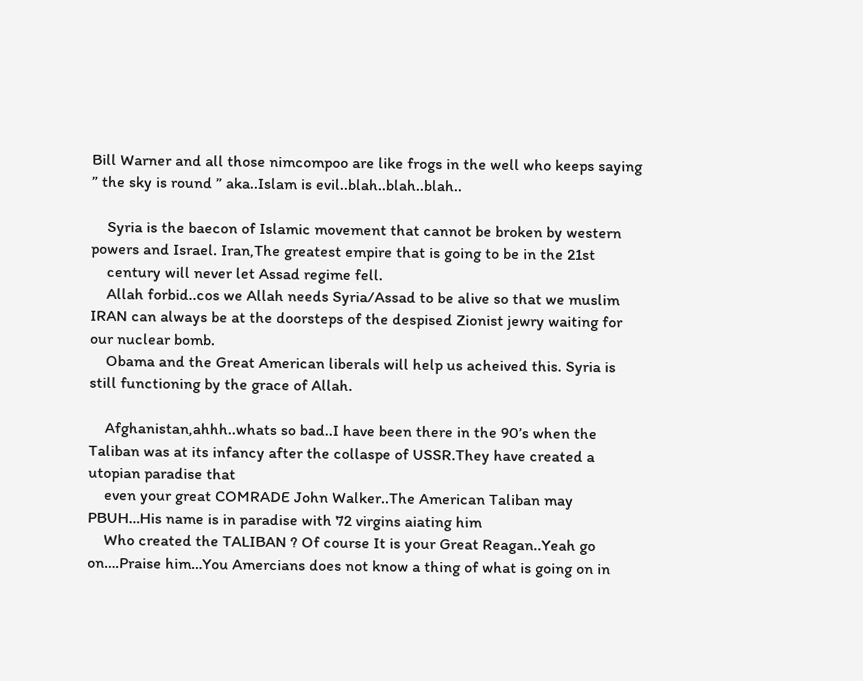Bill Warner and all those nimcompoo are like frogs in the well who keeps saying ” the sky is round ” aka..Islam is evil..blah..blah..blah..

    Syria is the baecon of Islamic movement that cannot be broken by western powers and Israel. Iran,The greatest empire that is going to be in the 21st
    century will never let Assad regime fell.
    Allah forbid..cos we Allah needs Syria/Assad to be alive so that we muslim IRAN can always be at the doorsteps of the despised Zionist jewry waiting for our nuclear bomb.
    Obama and the Great American liberals will help us acheived this. Syria is still functioning by the grace of Allah.

    Afghanistan,ahhh..whats so bad..I have been there in the 90’s when the Taliban was at its infancy after the collaspe of USSR.They have created a utopian paradise that
    even your great COMRADE John Walker..The American Taliban may PBUH…His name is in paradise with 72 virgins aiating him
    Who created the TALIBAN ? Of course It is your Great Reagan..Yeah go on….Praise him…You Amercians does not know a thing of what is going on in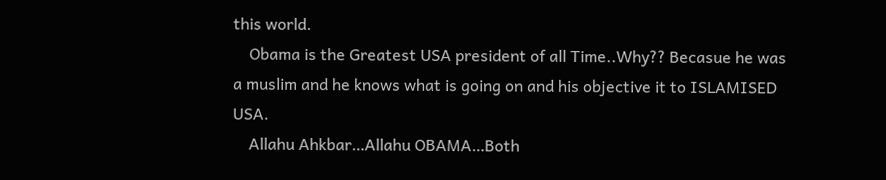this world.
    Obama is the Greatest USA president of all Time..Why?? Becasue he was a muslim and he knows what is going on and his objective it to ISLAMISED USA.
    Allahu Ahkbar…Allahu OBAMA…Both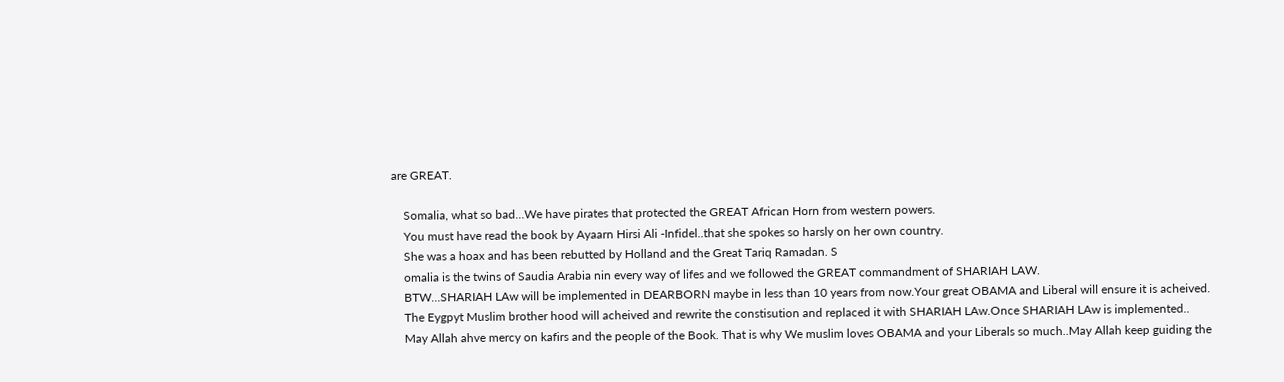are GREAT.

    Somalia, what so bad…We have pirates that protected the GREAT African Horn from western powers.
    You must have read the book by Ayaarn Hirsi Ali -Infidel..that she spokes so harsly on her own country.
    She was a hoax and has been rebutted by Holland and the Great Tariq Ramadan. S
    omalia is the twins of Saudia Arabia nin every way of lifes and we followed the GREAT commandment of SHARIAH LAW.
    BTW…SHARIAH LAw will be implemented in DEARBORN maybe in less than 10 years from now.Your great OBAMA and Liberal will ensure it is acheived.
    The Eygpyt Muslim brother hood will acheived and rewrite the constisution and replaced it with SHARIAH LAw.Once SHARIAH LAw is implemented..
    May Allah ahve mercy on kafirs and the people of the Book. That is why We muslim loves OBAMA and your Liberals so much..May Allah keep guiding the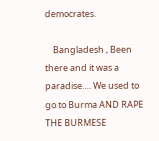democrates.

    Bangladesh , Been there and it was a paradise…. We used to go to Burma AND RAPE THE BURMESE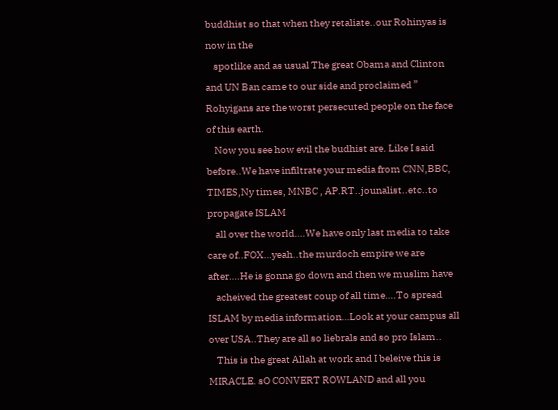buddhist so that when they retaliate..our Rohinyas is now in the
    spotlike and as usual The great Obama and Clinton and UN Ban came to our side and proclaimed ” Rohyigans are the worst persecuted people on the face of this earth.
    Now you see how evil the budhist are. Like I said before..We have infiltrate your media from CNN,BBC, TIMES,Ny times, MNBC , AP.RT..jounalist..etc..to propagate ISLAM
    all over the world….We have only last media to take care of..FOX…yeah..the murdoch empire we are after….He is gonna go down and then we muslim have
    acheived the greatest coup of all time….To spread ISLAM by media information…Look at your campus all over USA..They are all so liebrals and so pro Islam..
    This is the great Allah at work and I beleive this is MIRACLE. sO CONVERT ROWLAND and all you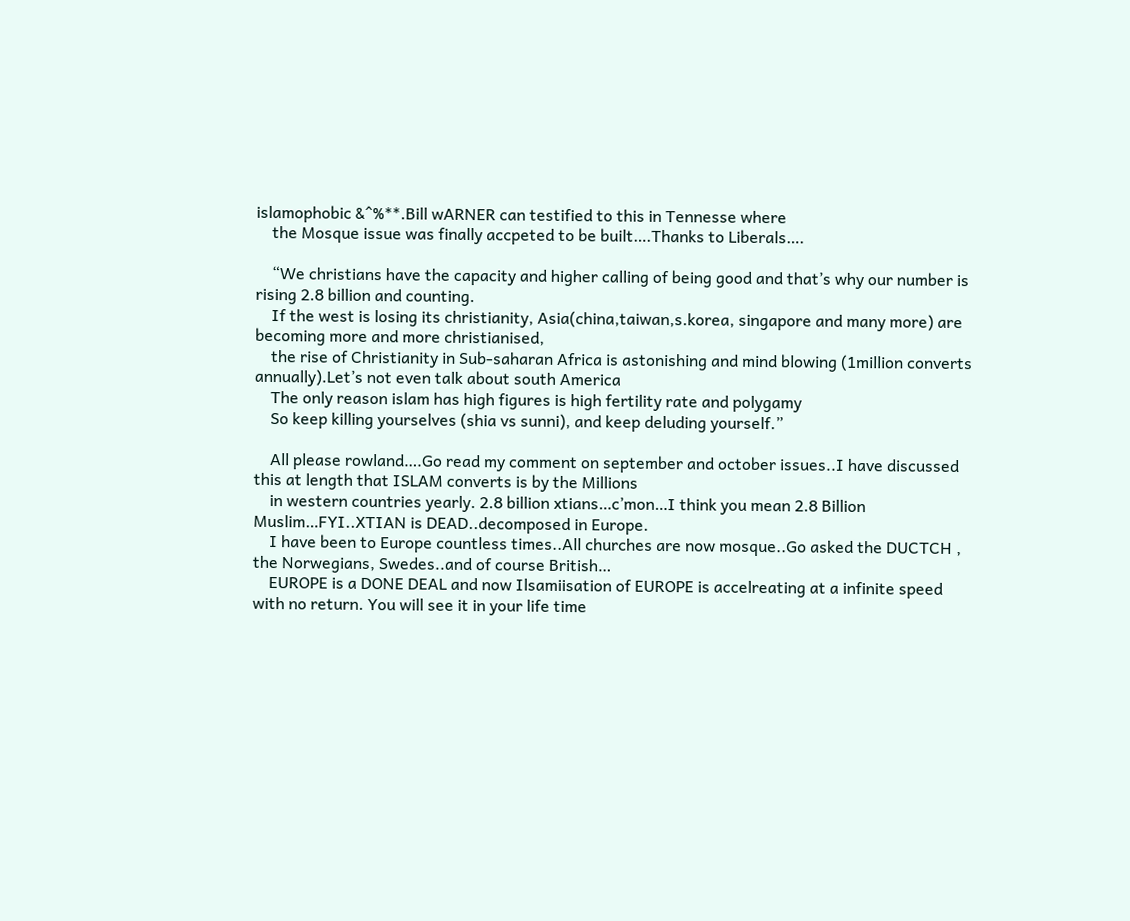islamophobic &^%**.Bill wARNER can testified to this in Tennesse where
    the Mosque issue was finally accpeted to be built….Thanks to Liberals….

    “We christians have the capacity and higher calling of being good and that’s why our number is rising 2.8 billion and counting.
    If the west is losing its christianity, Asia(china,taiwan,s.korea, singapore and many more) are becoming more and more christianised,
    the rise of Christianity in Sub-saharan Africa is astonishing and mind blowing (1million converts annually).Let’s not even talk about south America
    The only reason islam has high figures is high fertility rate and polygamy
    So keep killing yourselves (shia vs sunni), and keep deluding yourself.”

    All please rowland….Go read my comment on september and october issues..I have discussed this at length that ISLAM converts is by the Millions
    in western countries yearly. 2.8 billion xtians…c’mon…I think you mean 2.8 Billion Muslim…FYI..XTIAN is DEAD..decomposed in Europe.
    I have been to Europe countless times..All churches are now mosque..Go asked the DUCTCH , the Norwegians, Swedes..and of course British…
    EUROPE is a DONE DEAL and now Ilsamiisation of EUROPE is accelreating at a infinite speed with no return. You will see it in your life time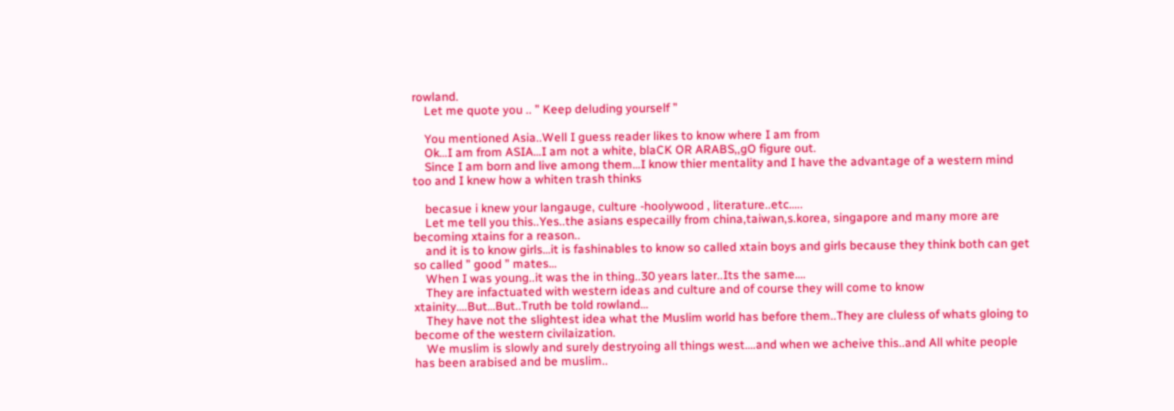rowland.
    Let me quote you .. ” Keep deluding yourself ”

    You mentioned Asia..Well I guess reader likes to know where I am from
    Ok…I am from ASIA…I am not a white, blaCK OR ARABS,,gO figure out.
    Since I am born and live among them…I know thier mentality and I have the advantage of a western mind too and I knew how a whiten trash thinks

    becasue i knew your langauge, culture -hoolywood , literature..etc…..
    Let me tell you this..Yes..the asians especailly from china,taiwan,s.korea, singapore and many more are becoming xtains for a reason..
    and it is to know girls…it is fashinables to know so called xtain boys and girls because they think both can get so called ” good ” mates…
    When I was young..it was the in thing..30 years later..Its the same….
    They are infactuated with western ideas and culture and of course they will come to know xtainity….But…But..Truth be told rowland…
    They have not the slightest idea what the Muslim world has before them..They are cluless of whats gloing to become of the western civilaization.
    We muslim is slowly and surely destryoing all things west….and when we acheive this..and All white people has been arabised and be muslim..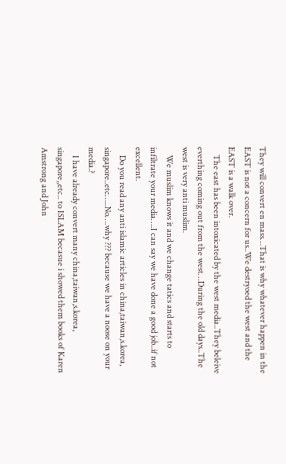They will convert en mass…That is why whatever happen in the EAST is not a concern for us..We destryoed the west and the EAST is a walk over.
    The east has been intoxicated by the west media..They beleive everthing coming out from the west…During the old days..The west is very anti muslim.
    We muslim knows it and we change tatics and starts to infiltrate your media….I can say we have done a good job..if not excellent.
    Do you read any anti islamic articles in china,taiwan,s.korea, singapore..etc…..No….why ??? because we have a noose on your media.?
    I have already convert many china,taiwan,s.korea, singapore,,etc.. to ISLAM becasue i showed them books of Karen Amstrong and John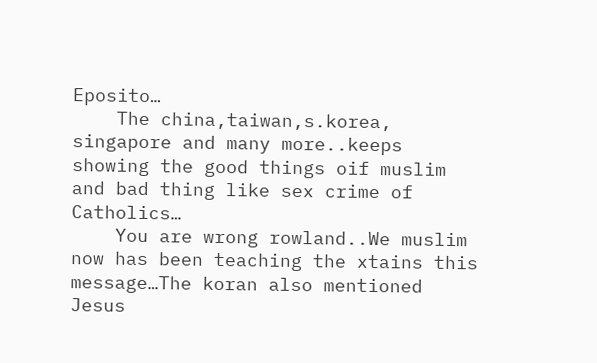Eposito…
    The china,taiwan,s.korea, singapore and many more..keeps showing the good things oif muslim and bad thing like sex crime of Catholics…
    You are wrong rowland..We muslim now has been teaching the xtains this message…The koran also mentioned Jesus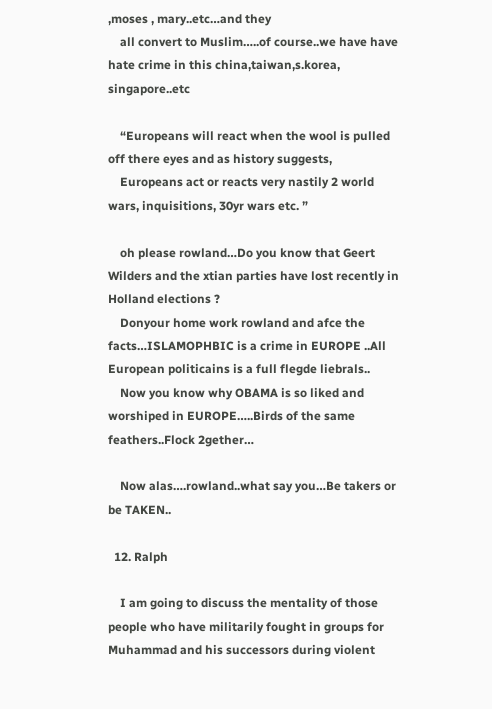,moses , mary..etc…and they
    all convert to Muslim…..of course..we have have hate crime in this china,taiwan,s.korea, singapore..etc

    “Europeans will react when the wool is pulled off there eyes and as history suggests,
    Europeans act or reacts very nastily 2 world wars, inquisitions, 30yr wars etc. ”

    oh please rowland…Do you know that Geert Wilders and the xtian parties have lost recently in Holland elections ?
    Donyour home work rowland and afce the facts…ISLAMOPHBIC is a crime in EUROPE ..All European politicains is a full flegde liebrals..
    Now you know why OBAMA is so liked and worshiped in EUROPE…..Birds of the same feathers..Flock 2gether…

    Now alas….rowland..what say you…Be takers or be TAKEN..

  12. Ralph

    I am going to discuss the mentality of those people who have militarily fought in groups for Muhammad and his successors during violent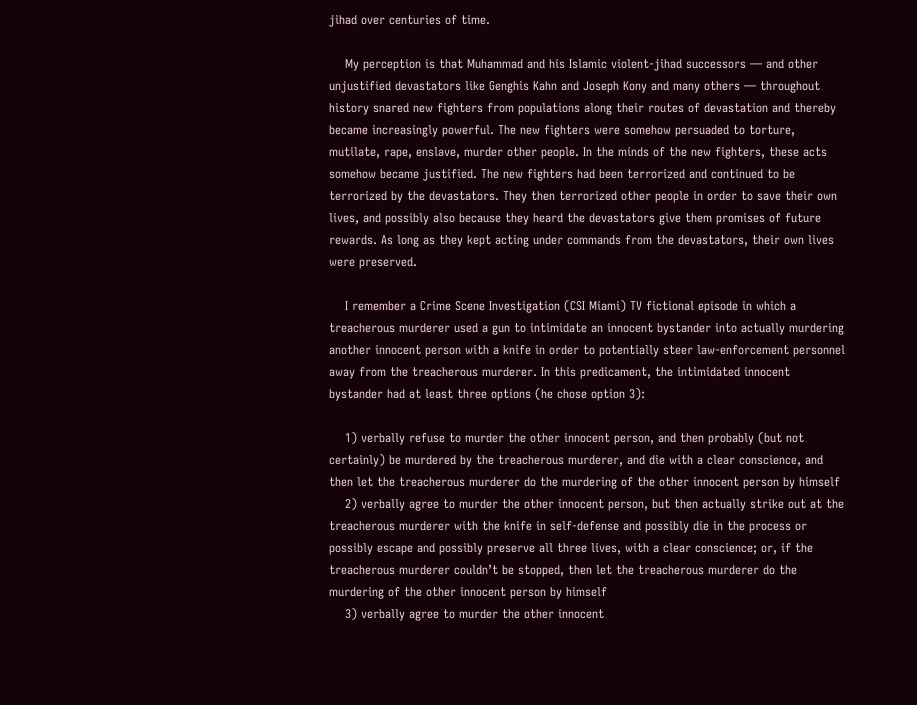jihad over centuries of time.

    My perception is that Muhammad and his Islamic violent-jihad successors — and other unjustified devastators like Genghis Kahn and Joseph Kony and many others — throughout history snared new fighters from populations along their routes of devastation and thereby became increasingly powerful. The new fighters were somehow persuaded to torture, mutilate, rape, enslave, murder other people. In the minds of the new fighters, these acts somehow became justified. The new fighters had been terrorized and continued to be terrorized by the devastators. They then terrorized other people in order to save their own lives, and possibly also because they heard the devastators give them promises of future rewards. As long as they kept acting under commands from the devastators, their own lives were preserved.

    I remember a Crime Scene Investigation (CSI Miami) TV fictional episode in which a treacherous murderer used a gun to intimidate an innocent bystander into actually murdering another innocent person with a knife in order to potentially steer law-enforcement personnel away from the treacherous murderer. In this predicament, the intimidated innocent bystander had at least three options (he chose option 3):

    1) verbally refuse to murder the other innocent person, and then probably (but not certainly) be murdered by the treacherous murderer, and die with a clear conscience, and then let the treacherous murderer do the murdering of the other innocent person by himself
    2) verbally agree to murder the other innocent person, but then actually strike out at the treacherous murderer with the knife in self-defense and possibly die in the process or possibly escape and possibly preserve all three lives, with a clear conscience; or, if the treacherous murderer couldn’t be stopped, then let the treacherous murderer do the murdering of the other innocent person by himself
    3) verbally agree to murder the other innocent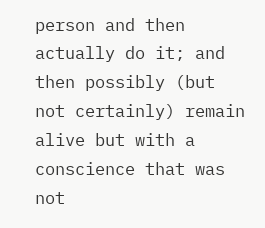person and then actually do it; and then possibly (but not certainly) remain alive but with a conscience that was not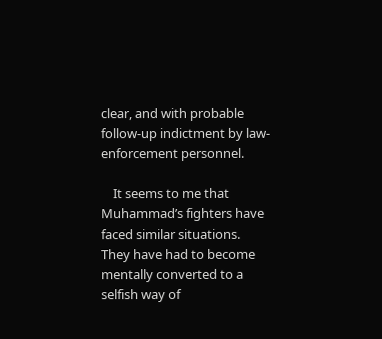clear, and with probable follow-up indictment by law-enforcement personnel.

    It seems to me that Muhammad’s fighters have faced similar situations. They have had to become mentally converted to a selfish way of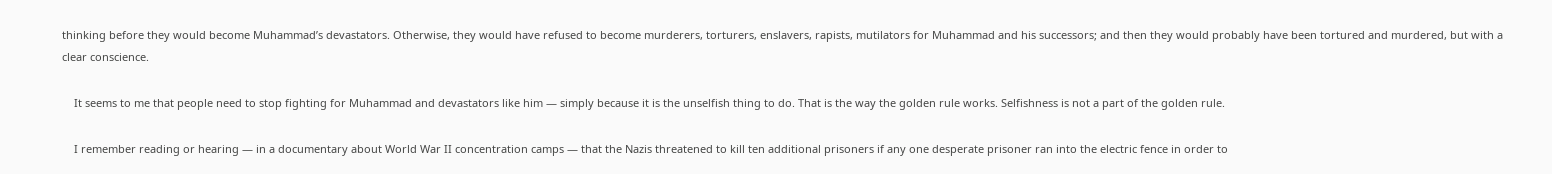thinking before they would become Muhammad’s devastators. Otherwise, they would have refused to become murderers, torturers, enslavers, rapists, mutilators for Muhammad and his successors; and then they would probably have been tortured and murdered, but with a clear conscience.

    It seems to me that people need to stop fighting for Muhammad and devastators like him — simply because it is the unselfish thing to do. That is the way the golden rule works. Selfishness is not a part of the golden rule.

    I remember reading or hearing — in a documentary about World War II concentration camps — that the Nazis threatened to kill ten additional prisoners if any one desperate prisoner ran into the electric fence in order to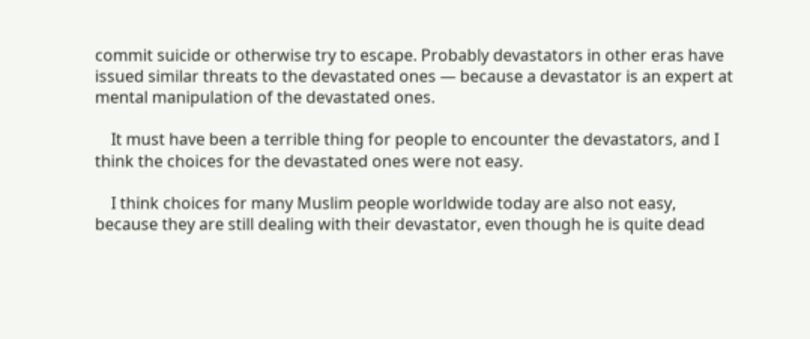commit suicide or otherwise try to escape. Probably devastators in other eras have issued similar threats to the devastated ones — because a devastator is an expert at mental manipulation of the devastated ones.

    It must have been a terrible thing for people to encounter the devastators, and I think the choices for the devastated ones were not easy.

    I think choices for many Muslim people worldwide today are also not easy, because they are still dealing with their devastator, even though he is quite dead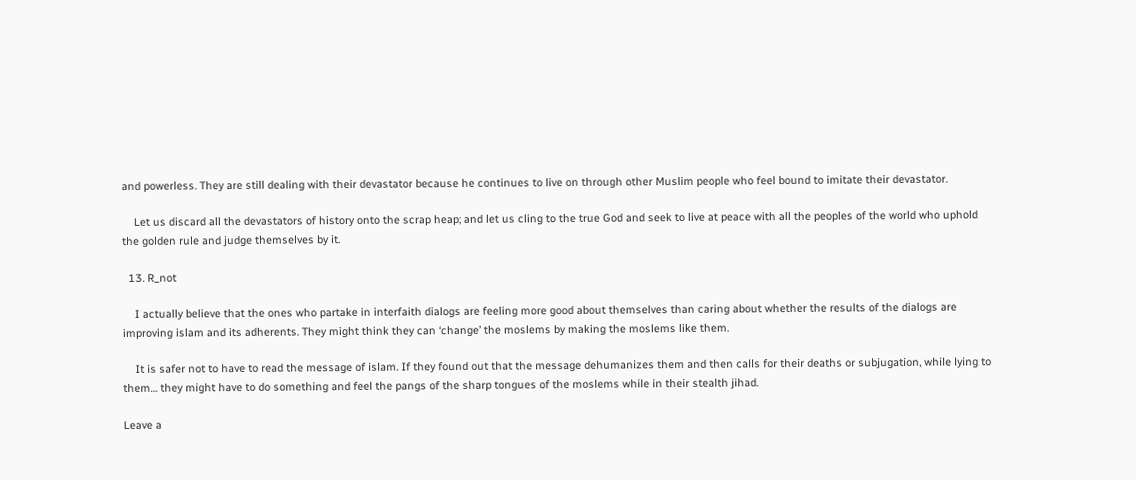and powerless. They are still dealing with their devastator because he continues to live on through other Muslim people who feel bound to imitate their devastator.

    Let us discard all the devastators of history onto the scrap heap; and let us cling to the true God and seek to live at peace with all the peoples of the world who uphold the golden rule and judge themselves by it.

  13. R_not

    I actually believe that the ones who partake in interfaith dialogs are feeling more good about themselves than caring about whether the results of the dialogs are improving islam and its adherents. They might think they can ‘change’ the moslems by making the moslems like them.

    It is safer not to have to read the message of islam. If they found out that the message dehumanizes them and then calls for their deaths or subjugation, while lying to them… they might have to do something and feel the pangs of the sharp tongues of the moslems while in their stealth jihad.

Leave a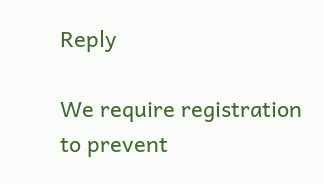Reply

We require registration to prevent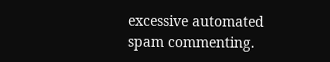excessive automated spam commenting.